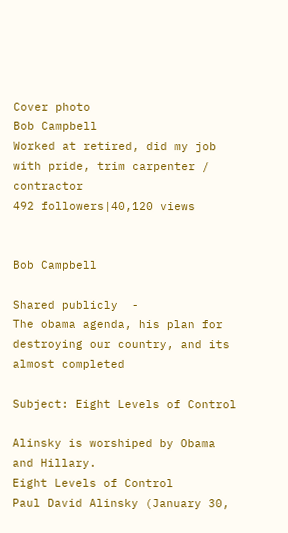Cover photo
Bob Campbell
Worked at retired, did my job with pride, trim carpenter / contractor
492 followers|40,120 views


Bob Campbell

Shared publicly  -
The obama agenda, his plan for destroying our country, and its almost completed

Subject: Eight Levels of Control

Alinsky is worshiped by Obama and Hillary.
Eight Levels of Control
Paul David Alinsky (January 30,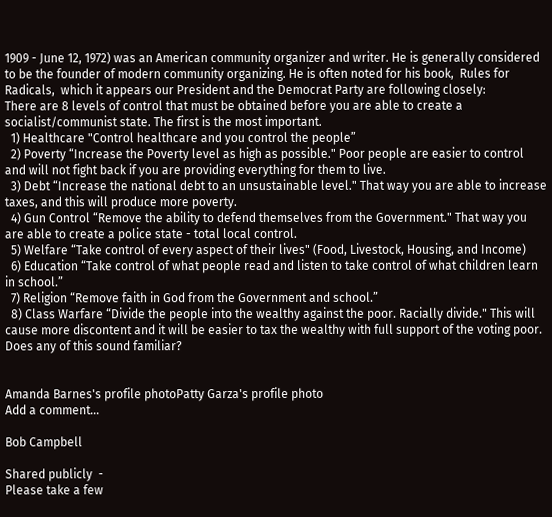1909 - June 12, 1972) was an American community organizer and writer. He is generally considered to be the founder of modern community organizing. He is often noted for his book,  Rules for Radicals,  which it appears our President and the Democrat Party are following closely:
There are 8 levels of control that must be obtained before you are able to create a socialist/communist state. The first is the most important.
  1) Healthcare "Control healthcare and you control the people”
  2) Poverty “Increase the Poverty level as high as possible." Poor people are easier to control and will not fight back if you are providing everything for them to live.
  3) Debt “Increase the national debt to an unsustainable level." That way you are able to increase taxes, and this will produce more poverty.
  4) Gun Control “Remove the ability to defend themselves from the Government." That way you are able to create a police state - total local control.
  5) Welfare “Take control of every aspect of their lives" (Food, Livestock, Housing, and Income)
  6) Education “Take control of what people read and listen to take control of what children learn in school.”
  7) Religion “Remove faith in God from the Government and school.”
  8) Class Warfare “Divide the people into the wealthy against the poor. Racially divide." This will cause more discontent and it will be easier to tax the wealthy with full support of the voting poor.
Does any of this sound familiar?


Amanda Barnes's profile photoPatty Garza's profile photo
Add a comment...

Bob Campbell

Shared publicly  -
Please take a few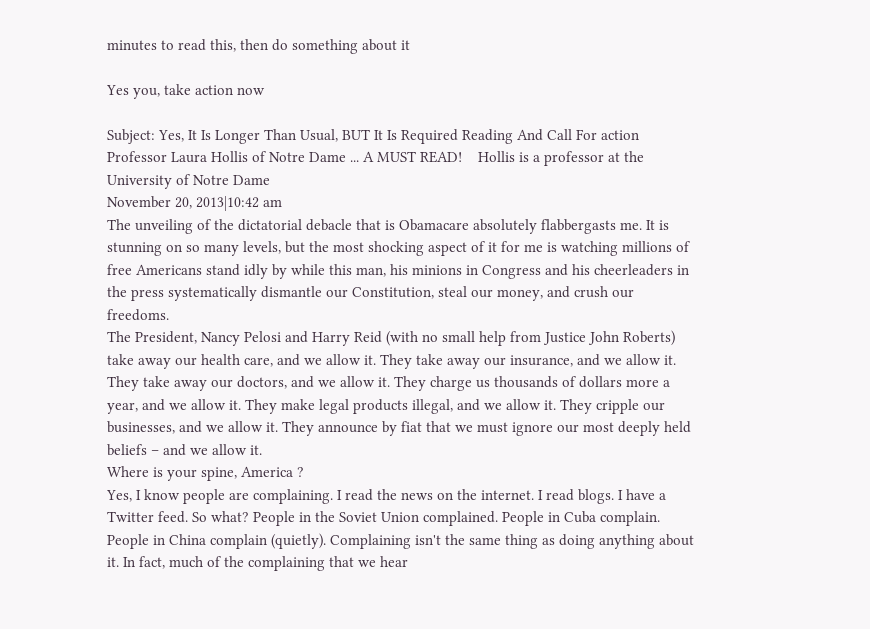minutes to read this, then do something about it

Yes you, take action now

Subject: Yes, It Is Longer Than Usual, BUT It Is Required Reading And Call For action
Professor Laura Hollis of Notre Dame ... A MUST READ!    Hollis is a professor at the
University of Notre Dame
November 20, 2013|10:42 am
The unveiling of the dictatorial debacle that is Obamacare absolutely flabbergasts me. It is stunning on so many levels, but the most shocking aspect of it for me is watching millions of free Americans stand idly by while this man, his minions in Congress and his cheerleaders in the press systematically dismantle our Constitution, steal our money, and crush our freedoms.
The President, Nancy Pelosi and Harry Reid (with no small help from Justice John Roberts) take away our health care, and we allow it. They take away our insurance, and we allow it. They take away our doctors, and we allow it. They charge us thousands of dollars more a year, and we allow it. They make legal products illegal, and we allow it. They cripple our businesses, and we allow it. They announce by fiat that we must ignore our most deeply held beliefs – and we allow it.
Where is your spine, America ?
Yes, I know people are complaining. I read the news on the internet. I read blogs. I have a Twitter feed. So what? People in the Soviet Union complained. People in Cuba complain. People in China complain (quietly). Complaining isn't the same thing as doing anything about it. In fact, much of the complaining that we hear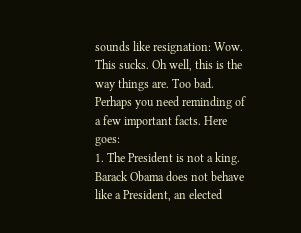sounds like resignation: Wow. This sucks. Oh well, this is the way things are. Too bad.
Perhaps you need reminding of a few important facts. Here goes:
1. The President is not a king. Barack Obama does not behave like a President, an elected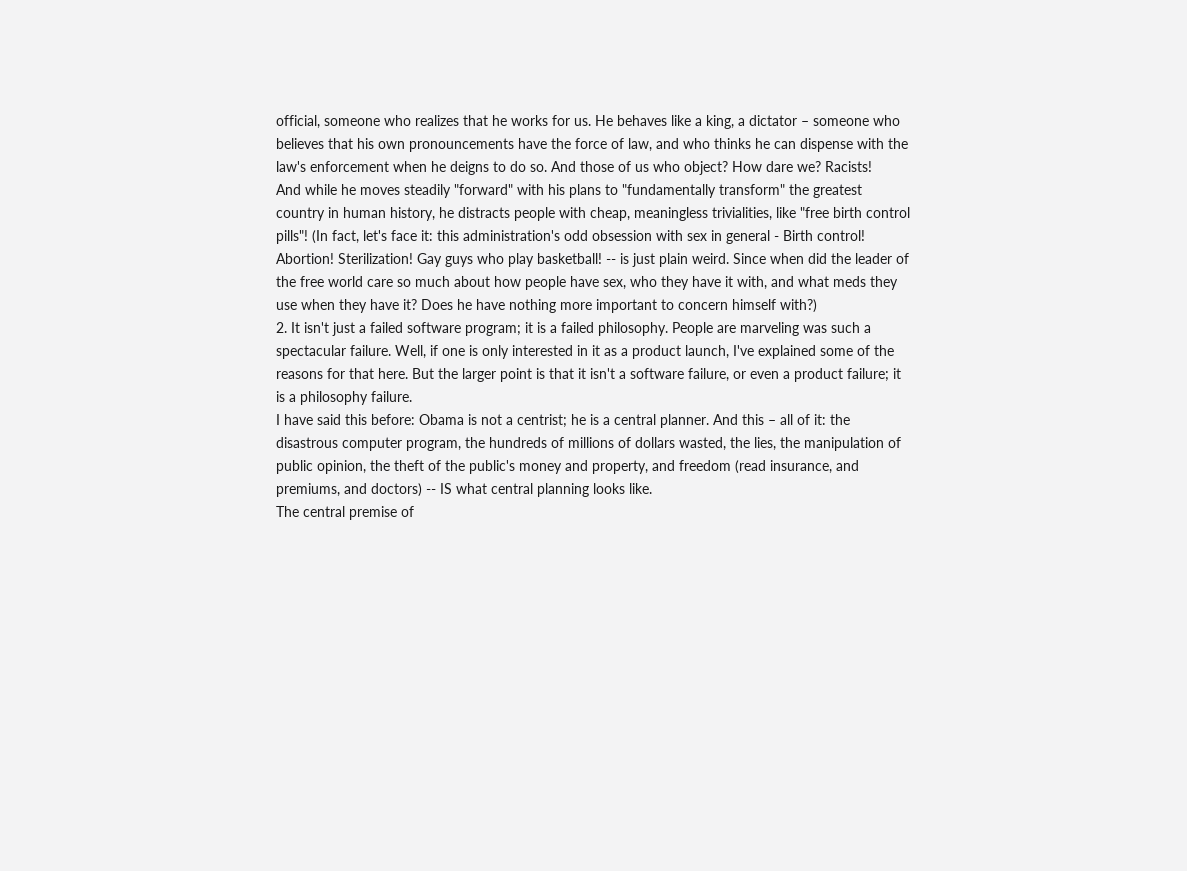official, someone who realizes that he works for us. He behaves like a king, a dictator – someone who believes that his own pronouncements have the force of law, and who thinks he can dispense with the law's enforcement when he deigns to do so. And those of us who object? How dare we? Racists!
And while he moves steadily "forward" with his plans to "fundamentally transform" the greatest country in human history, he distracts people with cheap, meaningless trivialities, like "free birth control pills"! (In fact, let's face it: this administration's odd obsession with sex in general - Birth control! Abortion! Sterilization! Gay guys who play basketball! -- is just plain weird. Since when did the leader of the free world care so much about how people have sex, who they have it with, and what meds they use when they have it? Does he have nothing more important to concern himself with?)
2. It isn't just a failed software program; it is a failed philosophy. People are marveling was such a spectacular failure. Well, if one is only interested in it as a product launch, I've explained some of the reasons for that here. But the larger point is that it isn't a software failure, or even a product failure; it is a philosophy failure.
I have said this before: Obama is not a centrist; he is a central planner. And this – all of it: the disastrous computer program, the hundreds of millions of dollars wasted, the lies, the manipulation of public opinion, the theft of the public's money and property, and freedom (read insurance, and premiums, and doctors) -- IS what central planning looks like.
The central premise of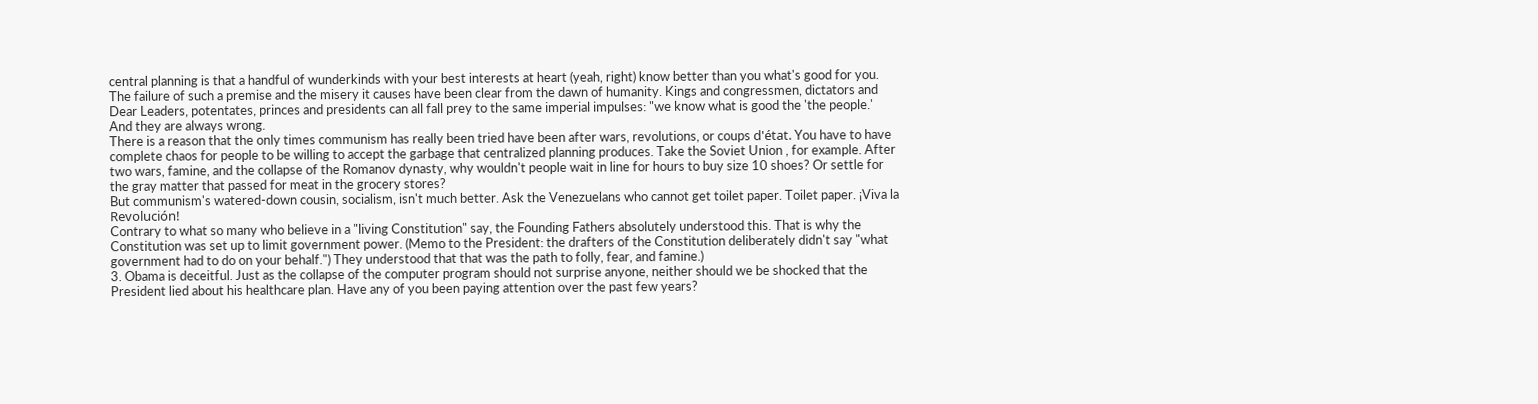central planning is that a handful of wunderkinds with your best interests at heart (yeah, right) know better than you what's good for you. The failure of such a premise and the misery it causes have been clear from the dawn of humanity. Kings and congressmen, dictators and Dear Leaders, potentates, princes and presidents can all fall prey to the same imperial impulses: "we know what is good the 'the people.'
And they are always wrong.
There is a reason that the only times communism has really been tried have been after wars, revolutions, or coups d'état. You have to have complete chaos for people to be willing to accept the garbage that centralized planning produces. Take the Soviet Union , for example. After two wars, famine, and the collapse of the Romanov dynasty, why wouldn't people wait in line for hours to buy size 10 shoes? Or settle for the gray matter that passed for meat in the grocery stores?
But communism's watered-down cousin, socialism, isn't much better. Ask the Venezuelans who cannot get toilet paper. Toilet paper. ¡Viva la Revolución!
Contrary to what so many who believe in a "living Constitution" say, the Founding Fathers absolutely understood this. That is why the Constitution was set up to limit government power. (Memo to the President: the drafters of the Constitution deliberately didn't say "what government had to do on your behalf.") They understood that that was the path to folly, fear, and famine.)
3. Obama is deceitful. Just as the collapse of the computer program should not surprise anyone, neither should we be shocked that the President lied about his healthcare plan. Have any of you been paying attention over the past few years?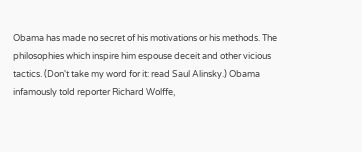Obama has made no secret of his motivations or his methods. The philosophies which inspire him espouse deceit and other vicious tactics. (Don't take my word for it: read Saul Alinsky.) Obama infamously told reporter Richard Wolffe,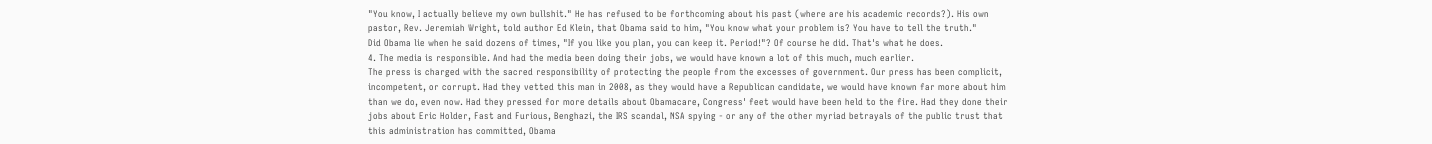"You know, I actually believe my own bullshit." He has refused to be forthcoming about his past (where are his academic records?). His own pastor, Rev. Jeremiah Wright, told author Ed Klein, that Obama said to him, "You know what your problem is? You have to tell the truth."
Did Obama lie when he said dozens of times, "If you like you plan, you can keep it. Period!"? Of course he did. That's what he does.
4. The media is responsible. And had the media been doing their jobs, we would have known a lot of this much, much earlier.
The press is charged with the sacred responsibility of protecting the people from the excesses of government. Our press has been complicit, incompetent, or corrupt. Had they vetted this man in 2008, as they would have a Republican candidate, we would have known far more about him than we do, even now. Had they pressed for more details about Obamacare, Congress' feet would have been held to the fire. Had they done their jobs about Eric Holder, Fast and Furious, Benghazi, the IRS scandal, NSA spying - or any of the other myriad betrayals of the public trust that this administration has committed, Obama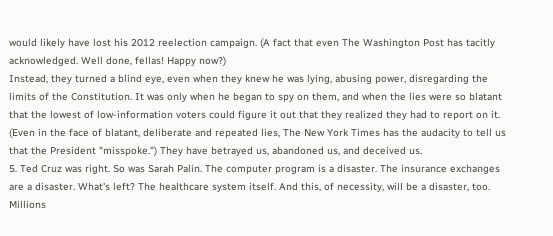would likely have lost his 2012 reelection campaign. (A fact that even The Washington Post has tacitly acknowledged. Well done, fellas! Happy now?)
Instead, they turned a blind eye, even when they knew he was lying, abusing power, disregarding the limits of the Constitution. It was only when he began to spy on them, and when the lies were so blatant that the lowest of low-information voters could figure it out that they realized they had to report on it. (Even in the face of blatant, deliberate and repeated lies, The New York Times has the audacity to tell us that the President "misspoke.") They have betrayed us, abandoned us, and deceived us.
5. Ted Cruz was right. So was Sarah Palin. The computer program is a disaster. The insurance exchanges are a disaster. What's left? The healthcare system itself. And this, of necessity, will be a disaster, too.
Millions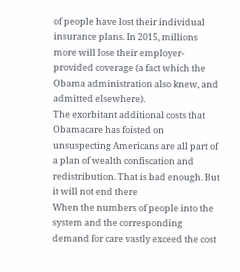of people have lost their individual insurance plans. In 2015, millions more will lose their employer-provided coverage (a fact which the Obama administration also knew, and admitted elsewhere).
The exorbitant additional costs that Obamacare has foisted on unsuspecting Americans are all part of a plan of wealth confiscation and redistribution. That is bad enough. But it will not end there
When the numbers of people into the system and the corresponding demand for care vastly exceed the cost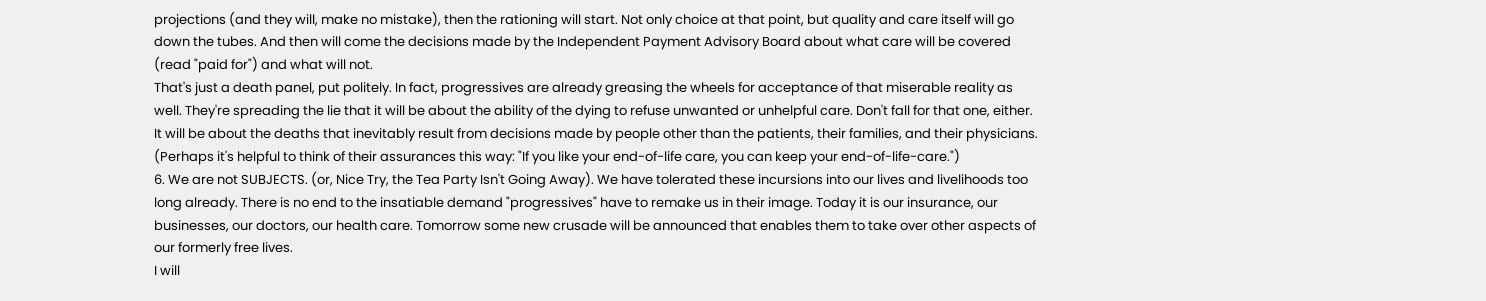projections (and they will, make no mistake), then the rationing will start. Not only choice at that point, but quality and care itself will go down the tubes. And then will come the decisions made by the Independent Payment Advisory Board about what care will be covered (read "paid for") and what will not.
That's just a death panel, put politely. In fact, progressives are already greasing the wheels for acceptance of that miserable reality as well. They're spreading the lie that it will be about the ability of the dying to refuse unwanted or unhelpful care. Don't fall for that one, either. It will be about the deaths that inevitably result from decisions made by people other than the patients, their families, and their physicians. (Perhaps it's helpful to think of their assurances this way: "If you like your end-of-life care, you can keep your end-of-life-care.")
6. We are not SUBJECTS. (or, Nice Try, the Tea Party Isn't Going Away). We have tolerated these incursions into our lives and livelihoods too long already. There is no end to the insatiable demand "progressives" have to remake us in their image. Today it is our insurance, our businesses, our doctors, our health care. Tomorrow some new crusade will be announced that enables them to take over other aspects of our formerly free lives.
I will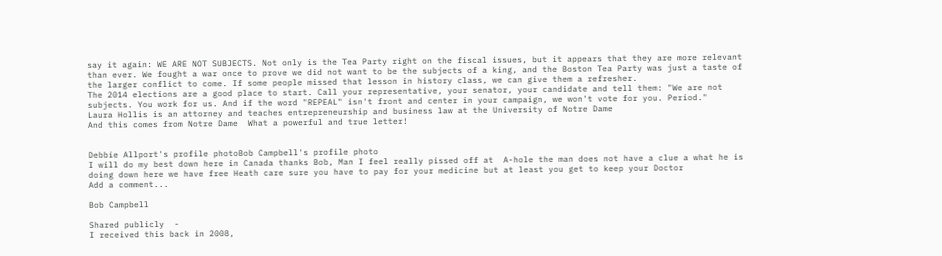say it again: WE ARE NOT SUBJECTS. Not only is the Tea Party right on the fiscal issues, but it appears that they are more relevant than ever. We fought a war once to prove we did not want to be the subjects of a king, and the Boston Tea Party was just a taste of the larger conflict to come. If some people missed that lesson in history class, we can give them a refresher.
The 2014 elections are a good place to start. Call your representative, your senator, your candidate and tell them: "We are not subjects. You work for us. And if the word "REPEAL" isn't front and center in your campaign, we won't vote for you. Period."
Laura Hollis is an attorney and teaches entrepreneurship and business law at the University of Notre Dame
And this comes from Notre Dame  What a powerful and true letter!


Debbie Allport's profile photoBob Campbell's profile photo
I will do my best down here in Canada thanks Bob, Man I feel really pissed off at  A-hole the man does not have a clue a what he is doing down here we have free Heath care sure you have to pay for your medicine but at least you get to keep your Doctor
Add a comment...

Bob Campbell

Shared publicly  -
I received this back in 2008,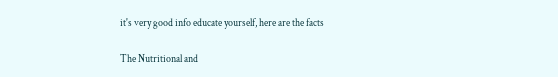it's very good info educate yourself, here are the facts

The Nutritional and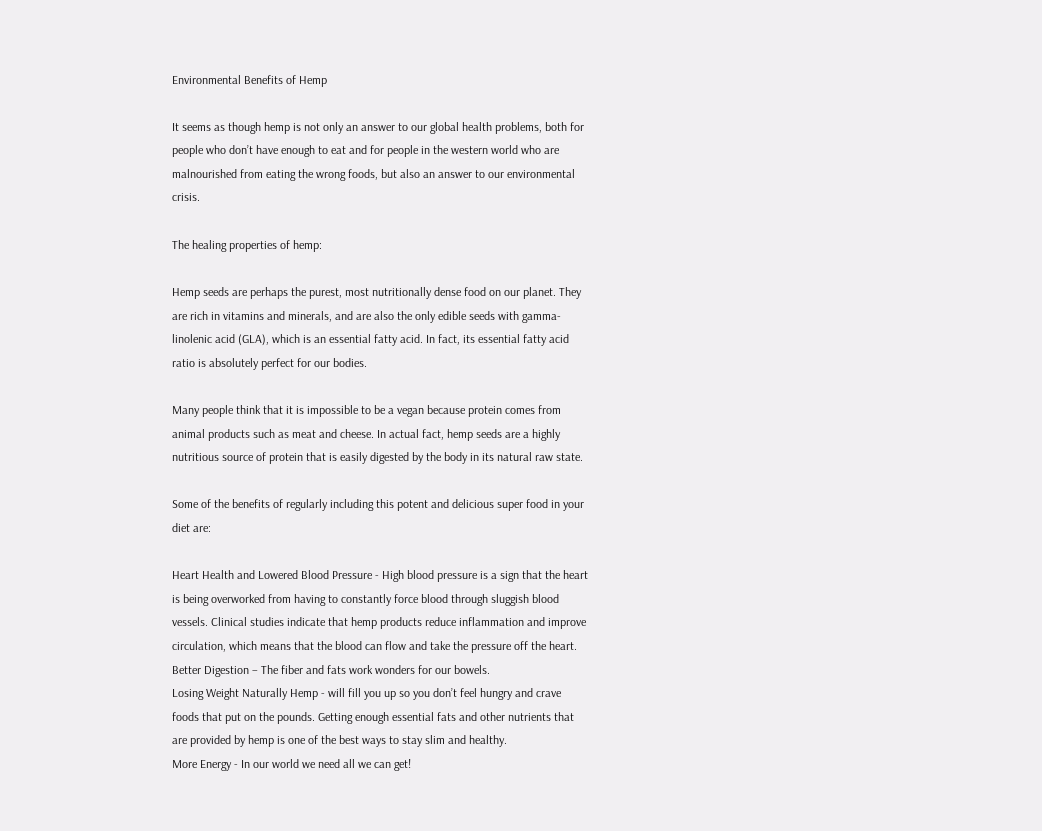Environmental Benefits of Hemp

It seems as though hemp is not only an answer to our global health problems, both for people who don’t have enough to eat and for people in the western world who are malnourished from eating the wrong foods, but also an answer to our environmental crisis.

The healing properties of hemp:

Hemp seeds are perhaps the purest, most nutritionally dense food on our planet. They are rich in vitamins and minerals, and are also the only edible seeds with gamma-linolenic acid (GLA), which is an essential fatty acid. In fact, its essential fatty acid ratio is absolutely perfect for our bodies.

Many people think that it is impossible to be a vegan because protein comes from animal products such as meat and cheese. In actual fact, hemp seeds are a highly nutritious source of protein that is easily digested by the body in its natural raw state.

Some of the benefits of regularly including this potent and delicious super food in your diet are:

Heart Health and Lowered Blood Pressure - High blood pressure is a sign that the heart is being overworked from having to constantly force blood through sluggish blood vessels. Clinical studies indicate that hemp products reduce inflammation and improve circulation, which means that the blood can flow and take the pressure off the heart.
Better Digestion – The fiber and fats work wonders for our bowels.
Losing Weight Naturally Hemp - will fill you up so you don’t feel hungry and crave foods that put on the pounds. Getting enough essential fats and other nutrients that are provided by hemp is one of the best ways to stay slim and healthy.
More Energy - In our world we need all we can get!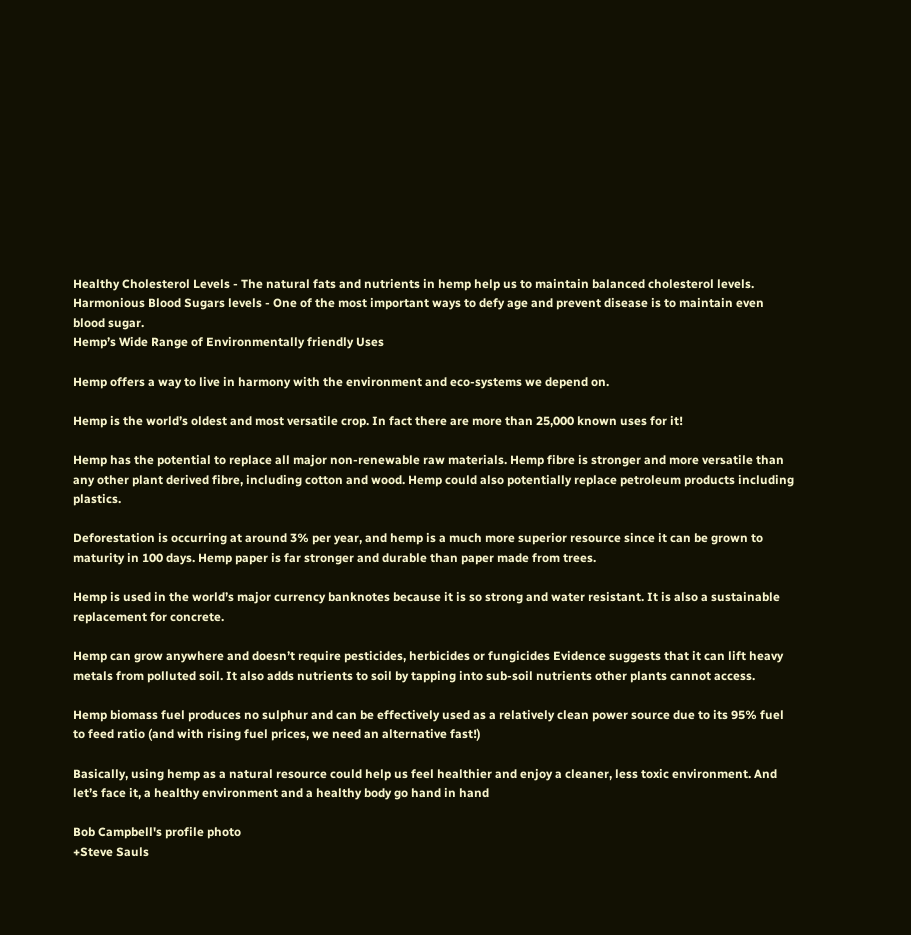Healthy Cholesterol Levels - The natural fats and nutrients in hemp help us to maintain balanced cholesterol levels.
Harmonious Blood Sugars levels - One of the most important ways to defy age and prevent disease is to maintain even blood sugar.
Hemp’s Wide Range of Environmentally friendly Uses

Hemp offers a way to live in harmony with the environment and eco-systems we depend on.

Hemp is the world’s oldest and most versatile crop. In fact there are more than 25,000 known uses for it!

Hemp has the potential to replace all major non-renewable raw materials. Hemp fibre is stronger and more versatile than any other plant derived fibre, including cotton and wood. Hemp could also potentially replace petroleum products including plastics.

Deforestation is occurring at around 3% per year, and hemp is a much more superior resource since it can be grown to maturity in 100 days. Hemp paper is far stronger and durable than paper made from trees.

Hemp is used in the world’s major currency banknotes because it is so strong and water resistant. It is also a sustainable replacement for concrete.

Hemp can grow anywhere and doesn’t require pesticides, herbicides or fungicides Evidence suggests that it can lift heavy metals from polluted soil. It also adds nutrients to soil by tapping into sub-soil nutrients other plants cannot access.

Hemp biomass fuel produces no sulphur and can be effectively used as a relatively clean power source due to its 95% fuel to feed ratio (and with rising fuel prices, we need an alternative fast!)

Basically, using hemp as a natural resource could help us feel healthier and enjoy a cleaner, less toxic environment. And let’s face it, a healthy environment and a healthy body go hand in hand

Bob Campbell's profile photo
+Steve Sauls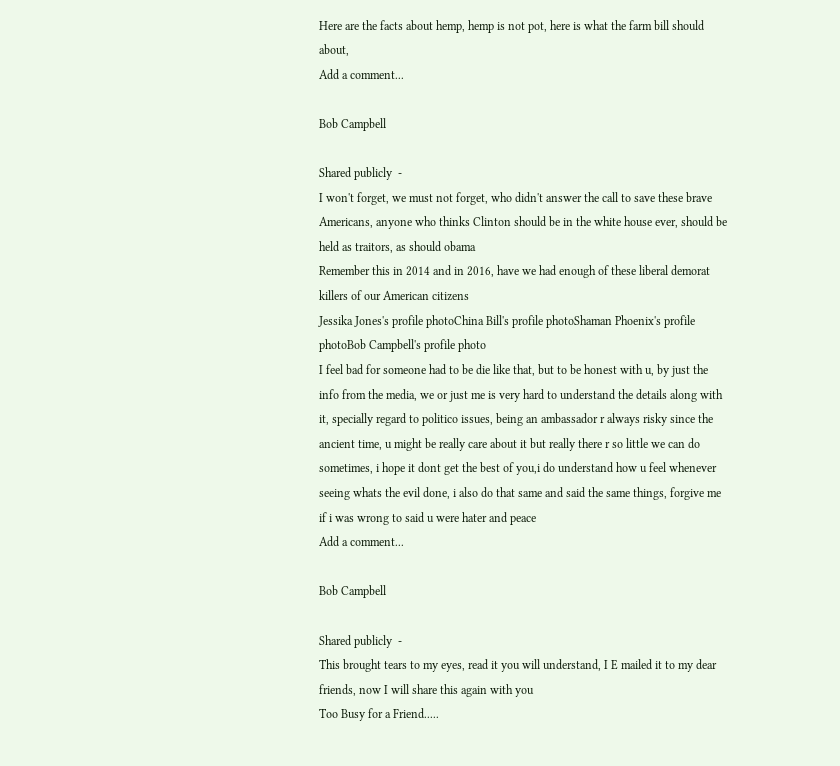Here are the facts about hemp, hemp is not pot, here is what the farm bill should about,
Add a comment...

Bob Campbell

Shared publicly  -
I won't forget, we must not forget, who didn't answer the call to save these brave Americans, anyone who thinks Clinton should be in the white house ever, should be held as traitors, as should obama
Remember this in 2014 and in 2016, have we had enough of these liberal demorat killers of our American citizens
Jessika Jones's profile photoChina Bill's profile photoShaman Phoenix's profile photoBob Campbell's profile photo
I feel bad for someone had to be die like that, but to be honest with u, by just the info from the media, we or just me is very hard to understand the details along with it, specially regard to politico issues, being an ambassador r always risky since the ancient time, u might be really care about it but really there r so little we can do sometimes, i hope it dont get the best of you,i do understand how u feel whenever seeing whats the evil done, i also do that same and said the same things, forgive me if i was wrong to said u were hater and peace
Add a comment...

Bob Campbell

Shared publicly  -
This brought tears to my eyes, read it you will understand, I E mailed it to my dear friends, now I will share this again with you
Too Busy for a Friend.....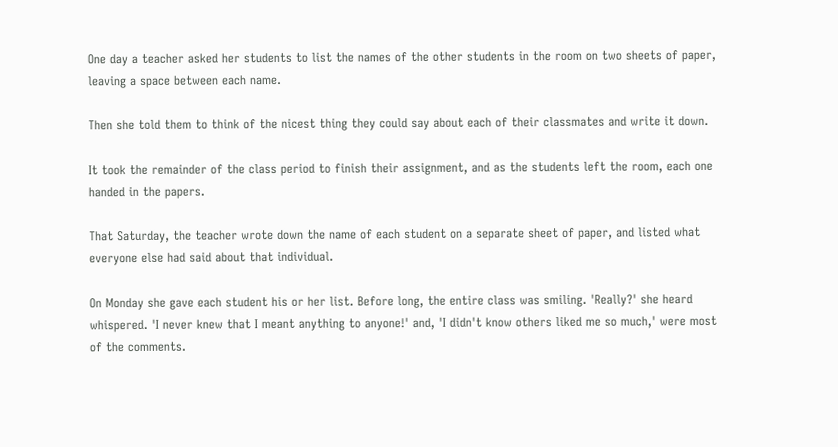One day a teacher asked her students to list the names of the other students in the room on two sheets of paper, leaving a space between each name.

Then she told them to think of the nicest thing they could say about each of their classmates and write it down.

It took the remainder of the class period to finish their assignment, and as the students left the room, each one handed in the papers.

That Saturday, the teacher wrote down the name of each student on a separate sheet of paper, and listed what everyone else had said about that individual.

On Monday she gave each student his or her list. Before long, the entire class was smiling. 'Really?' she heard whispered. 'I never knew that I meant anything to anyone!' and, 'I didn't know others liked me so much,' were most of the comments.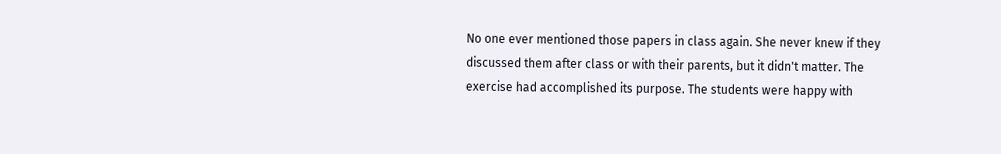No one ever mentioned those papers in class again. She never knew if they discussed them after class or with their parents, but it didn't matter. The exercise had accomplished its purpose. The students were happy with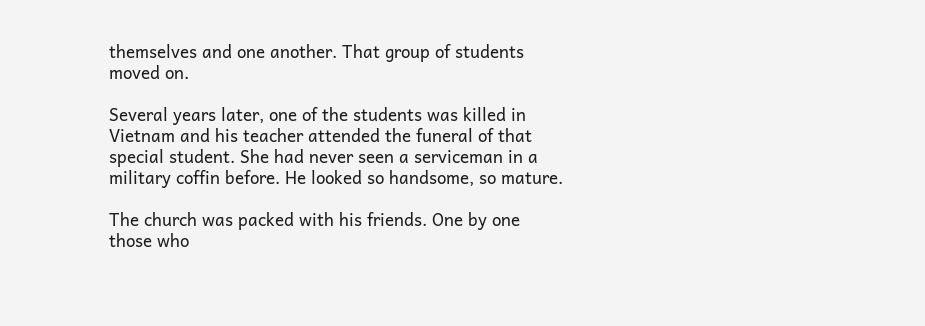themselves and one another. That group of students moved on.

Several years later, one of the students was killed in Vietnam and his teacher attended the funeral of that special student. She had never seen a serviceman in a military coffin before. He looked so handsome, so mature.

The church was packed with his friends. One by one those who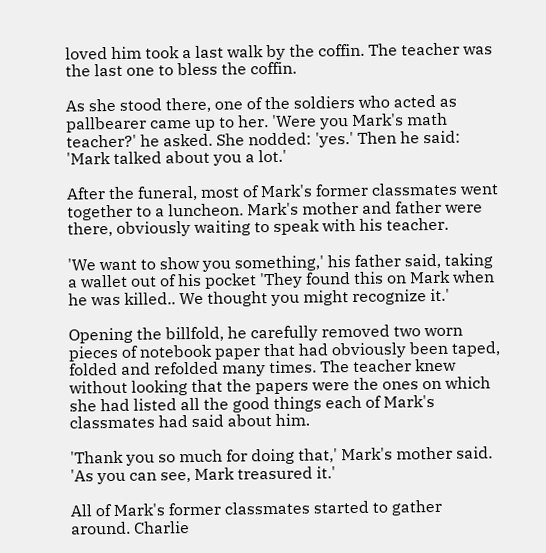loved him took a last walk by the coffin. The teacher was the last one to bless the coffin.

As she stood there, one of the soldiers who acted as pallbearer came up to her. 'Were you Mark's math teacher?' he asked. She nodded: 'yes.' Then he said: 'Mark talked about you a lot.'

After the funeral, most of Mark's former classmates went together to a luncheon. Mark's mother and father were there, obviously waiting to speak with his teacher.

'We want to show you something,' his father said, taking a wallet out of his pocket 'They found this on Mark when he was killed.. We thought you might recognize it.'

Opening the billfold, he carefully removed two worn pieces of notebook paper that had obviously been taped, folded and refolded many times. The teacher knew without looking that the papers were the ones on which she had listed all the good things each of Mark's classmates had said about him.

'Thank you so much for doing that,' Mark's mother said. 'As you can see, Mark treasured it.'

All of Mark's former classmates started to gather around. Charlie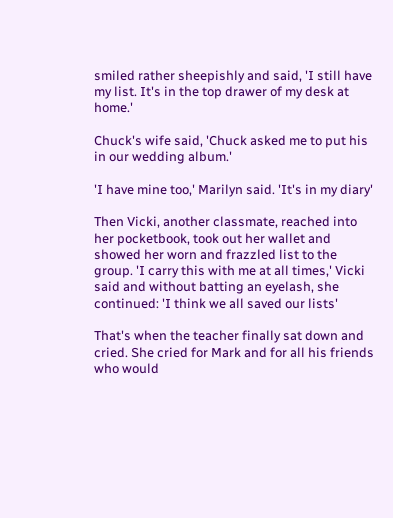smiled rather sheepishly and said, 'I still have my list. It's in the top drawer of my desk at home.'

Chuck's wife said, 'Chuck asked me to put his in our wedding album.'

'I have mine too,' Marilyn said. 'It's in my diary'

Then Vicki, another classmate, reached into her pocketbook, took out her wallet and showed her worn and frazzled list to the group. 'I carry this with me at all times,' Vicki said and without batting an eyelash, she continued: 'I think we all saved our lists'

That's when the teacher finally sat down and cried. She cried for Mark and for all his friends who would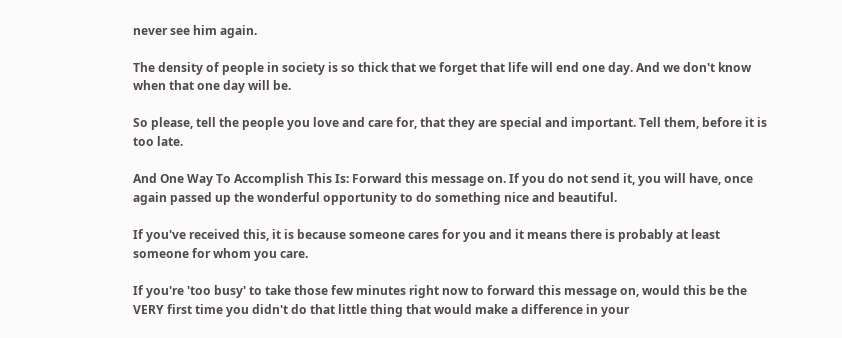never see him again.

The density of people in society is so thick that we forget that life will end one day. And we don't know when that one day will be.

So please, tell the people you love and care for, that they are special and important. Tell them, before it is too late.

And One Way To Accomplish This Is: Forward this message on. If you do not send it, you will have, once again passed up the wonderful opportunity to do something nice and beautiful.

If you've received this, it is because someone cares for you and it means there is probably at least someone for whom you care.

If you're 'too busy' to take those few minutes right now to forward this message on, would this be the VERY first time you didn't do that little thing that would make a difference in your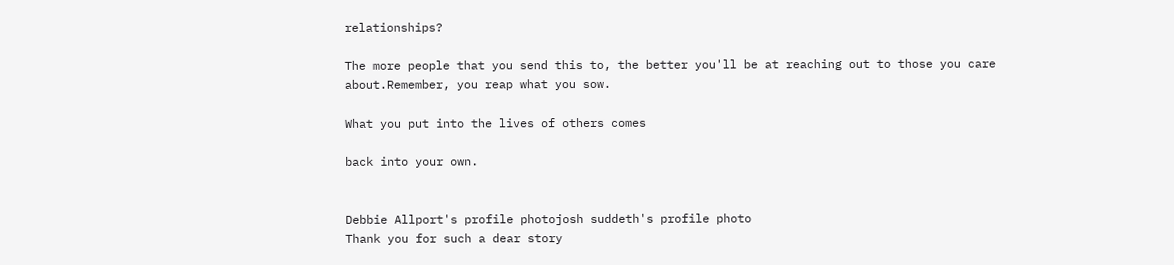relationships?

The more people that you send this to, the better you'll be at reaching out to those you care about.Remember, you reap what you sow.

What you put into the lives of others comes

back into your own.


Debbie Allport's profile photojosh suddeth's profile photo
Thank you for such a dear story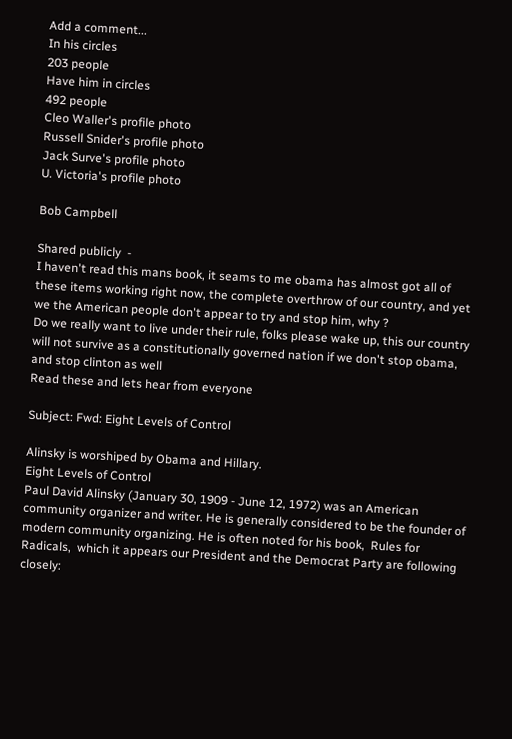Add a comment...
In his circles
203 people
Have him in circles
492 people
Cleo Waller's profile photo
Russell Snider's profile photo
Jack Surve's profile photo
U. Victoria's profile photo

Bob Campbell

Shared publicly  -
I haven't read this mans book, it seams to me obama has almost got all of these items working right now, the complete overthrow of our country, and yet we the American people don't appear to try and stop him, why ?
Do we really want to live under their rule, folks please wake up, this our country will not survive as a constitutionally governed nation if we don't stop obama, and stop clinton as well
Read these and lets hear from everyone

Subject: Fwd: Eight Levels of Control

Alinsky is worshiped by Obama and Hillary.
Eight Levels of Control
Paul David Alinsky (January 30, 1909 - June 12, 1972) was an American community organizer and writer. He is generally considered to be the founder of modern community organizing. He is often noted for his book,  Rules for Radicals,  which it appears our President and the Democrat Party are following closely: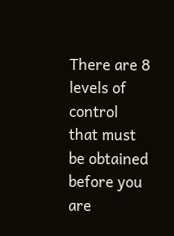There are 8 levels of control that must be obtained before you are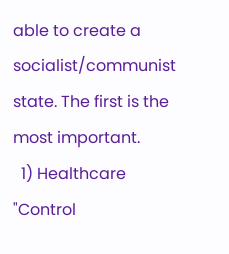able to create a socialist/communist state. The first is the most important.
  1) Healthcare "Control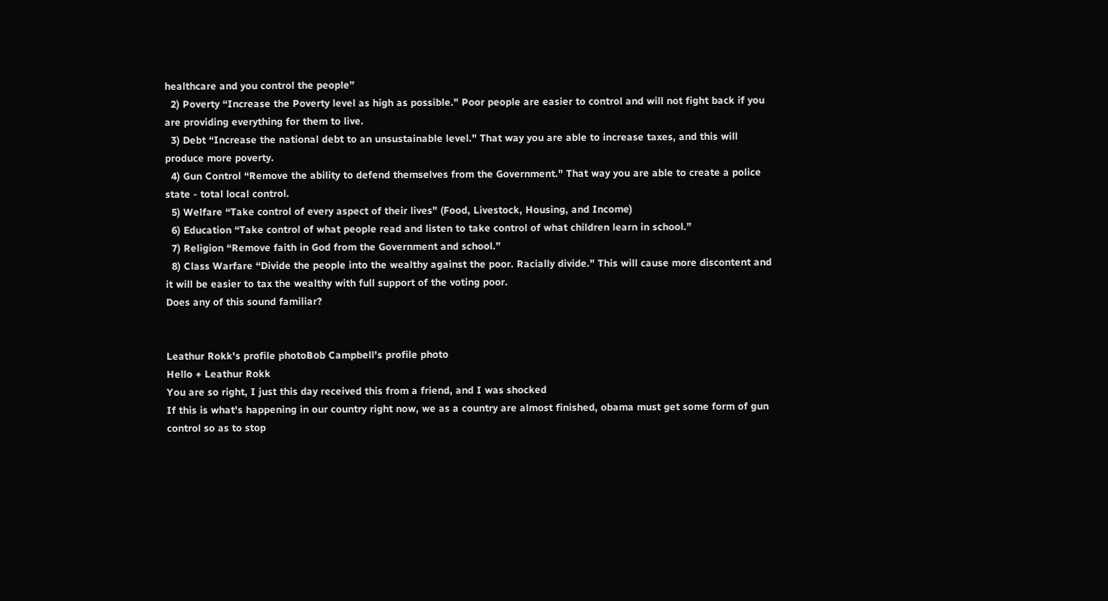healthcare and you control the people”
  2) Poverty “Increase the Poverty level as high as possible." Poor people are easier to control and will not fight back if you are providing everything for them to live.
  3) Debt “Increase the national debt to an unsustainable level." That way you are able to increase taxes, and this will produce more poverty.
  4) Gun Control “Remove the ability to defend themselves from the Government." That way you are able to create a police state - total local control.
  5) Welfare “Take control of every aspect of their lives" (Food, Livestock, Housing, and Income)
  6) Education “Take control of what people read and listen to take control of what children learn in school.”
  7) Religion “Remove faith in God from the Government and school.”
  8) Class Warfare “Divide the people into the wealthy against the poor. Racially divide." This will cause more discontent and it will be easier to tax the wealthy with full support of the voting poor.
Does any of this sound familiar?


Leathur Rokk's profile photoBob Campbell's profile photo
Hello + Leathur Rokk
You are so right, I just this day received this from a friend, and I was shocked
If this is what's happening in our country right now, we as a country are almost finished, obama must get some form of gun control so as to stop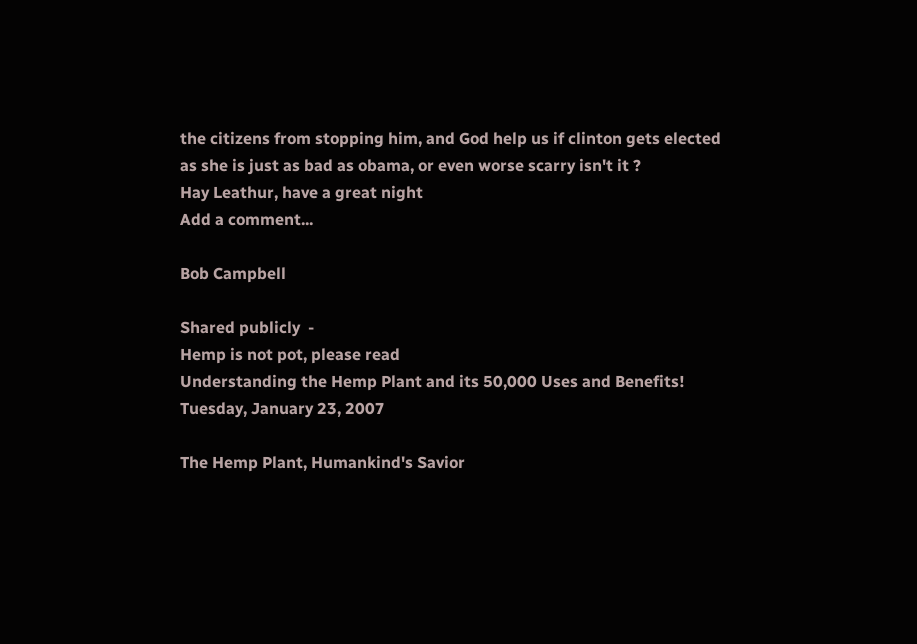the citizens from stopping him, and God help us if clinton gets elected as she is just as bad as obama, or even worse scarry isn't it ?
Hay Leathur, have a great night
Add a comment...

Bob Campbell

Shared publicly  -
Hemp is not pot, please read
Understanding the Hemp Plant and its 50,000 Uses and Benefits!
Tuesday, January 23, 2007

The Hemp Plant, Humankind's Savior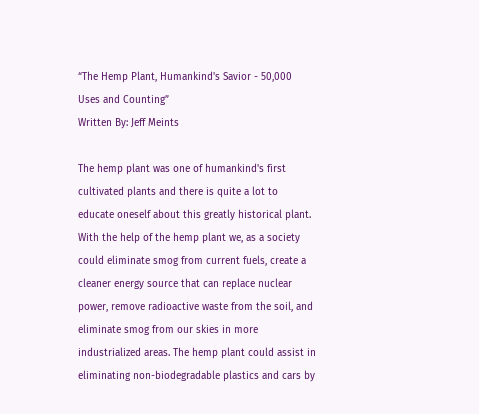“The Hemp Plant, Humankind's Savior - 50,000 Uses and Counting”
Written By: Jeff Meints

The hemp plant was one of humankind's first cultivated plants and there is quite a lot to educate oneself about this greatly historical plant. With the help of the hemp plant we, as a society could eliminate smog from current fuels, create a cleaner energy source that can replace nuclear power, remove radioactive waste from the soil, and eliminate smog from our skies in more industrialized areas. The hemp plant could assist in eliminating non-biodegradable plastics and cars by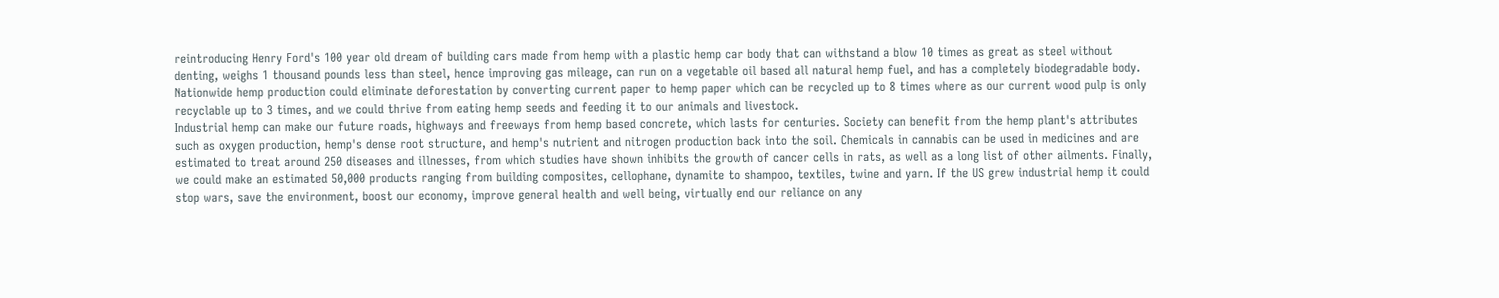reintroducing Henry Ford's 100 year old dream of building cars made from hemp with a plastic hemp car body that can withstand a blow 10 times as great as steel without denting, weighs 1 thousand pounds less than steel, hence improving gas mileage, can run on a vegetable oil based all natural hemp fuel, and has a completely biodegradable body. Nationwide hemp production could eliminate deforestation by converting current paper to hemp paper which can be recycled up to 8 times where as our current wood pulp is only recyclable up to 3 times, and we could thrive from eating hemp seeds and feeding it to our animals and livestock.
Industrial hemp can make our future roads, highways and freeways from hemp based concrete, which lasts for centuries. Society can benefit from the hemp plant's attributes such as oxygen production, hemp's dense root structure, and hemp's nutrient and nitrogen production back into the soil. Chemicals in cannabis can be used in medicines and are estimated to treat around 250 diseases and illnesses, from which studies have shown inhibits the growth of cancer cells in rats, as well as a long list of other ailments. Finally, we could make an estimated 50,000 products ranging from building composites, cellophane, dynamite to shampoo, textiles, twine and yarn. If the US grew industrial hemp it could stop wars, save the environment, boost our economy, improve general health and well being, virtually end our reliance on any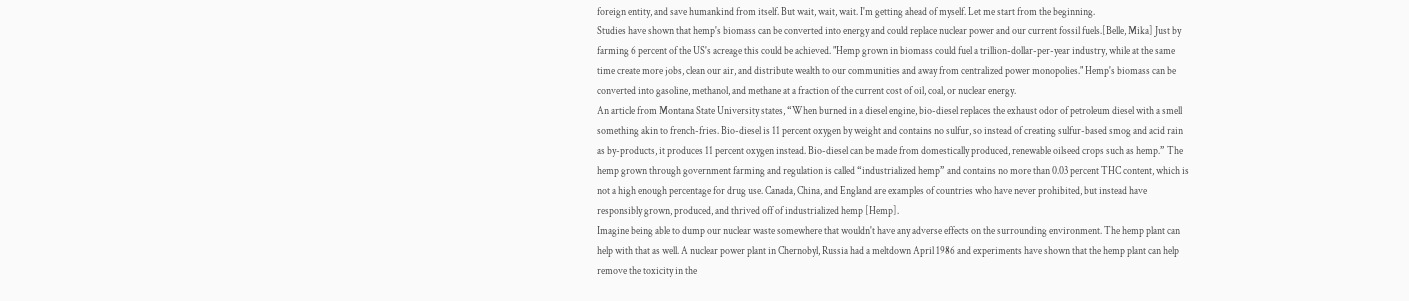foreign entity, and save humankind from itself. But wait, wait, wait. I'm getting ahead of myself. Let me start from the beginning.
Studies have shown that hemp's biomass can be converted into energy and could replace nuclear power and our current fossil fuels.[Belle, Mika] Just by farming 6 percent of the US's acreage this could be achieved. "Hemp grown in biomass could fuel a trillion-dollar-per-year industry, while at the same time create more jobs, clean our air, and distribute wealth to our communities and away from centralized power monopolies." Hemp's biomass can be converted into gasoline, methanol, and methane at a fraction of the current cost of oil, coal, or nuclear energy.
An article from Montana State University states, “When burned in a diesel engine, bio-diesel replaces the exhaust odor of petroleum diesel with a smell something akin to french-fries. Bio-diesel is 11 percent oxygen by weight and contains no sulfur, so instead of creating sulfur-based smog and acid rain as by-products, it produces 11 percent oxygen instead. Bio-diesel can be made from domestically produced, renewable oilseed crops such as hemp.” The hemp grown through government farming and regulation is called “industrialized hemp” and contains no more than 0.03 percent THC content, which is not a high enough percentage for drug use. Canada, China, and England are examples of countries who have never prohibited, but instead have responsibly grown, produced, and thrived off of industrialized hemp [Hemp].
Imagine being able to dump our nuclear waste somewhere that wouldn't have any adverse effects on the surrounding environment. The hemp plant can help with that as well. A nuclear power plant in Chernobyl, Russia had a meltdown April 1986 and experiments have shown that the hemp plant can help remove the toxicity in the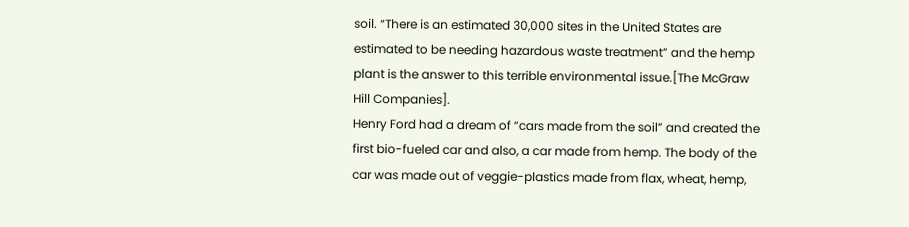soil. “There is an estimated 30,000 sites in the United States are estimated to be needing hazardous waste treatment” and the hemp plant is the answer to this terrible environmental issue.[The McGraw Hill Companies].
Henry Ford had a dream of “cars made from the soil” and created the first bio-fueled car and also, a car made from hemp. The body of the car was made out of veggie-plastics made from flax, wheat, hemp,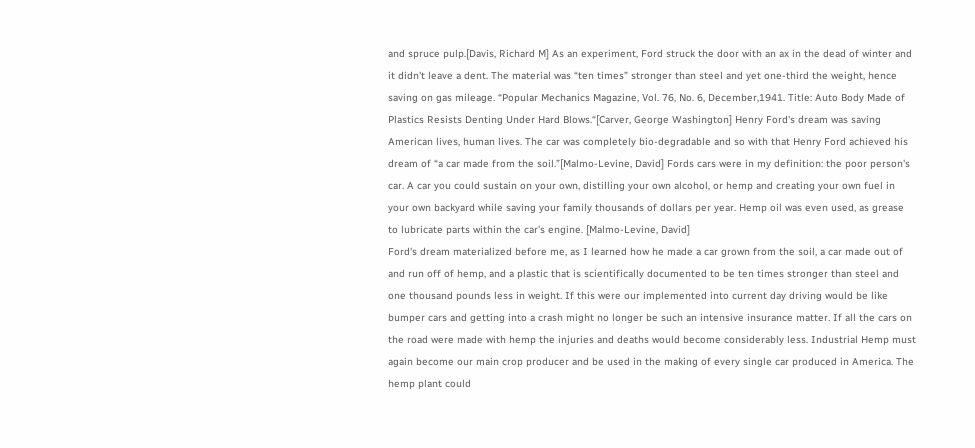and spruce pulp.[Davis, Richard M] As an experiment, Ford struck the door with an ax in the dead of winter and it didn't leave a dent. The material was “ten times” stronger than steel and yet one-third the weight, hence saving on gas mileage. “Popular Mechanics Magazine, Vol. 76, No. 6, December,1941. Title: Auto Body Made of Plastics Resists Denting Under Hard Blows.“[Carver, George Washington] Henry Ford's dream was saving American lives, human lives. The car was completely bio-degradable and so with that Henry Ford achieved his dream of “a car made from the soil.”[Malmo-Levine, David] Fords cars were in my definition: the poor person's car. A car you could sustain on your own, distilling your own alcohol, or hemp and creating your own fuel in your own backyard while saving your family thousands of dollars per year. Hemp oil was even used, as grease to lubricate parts within the car's engine. [Malmo-Levine, David]
Ford's dream materialized before me, as I learned how he made a car grown from the soil, a car made out of and run off of hemp, and a plastic that is scientifically documented to be ten times stronger than steel and one thousand pounds less in weight. If this were our implemented into current day driving would be like bumper cars and getting into a crash might no longer be such an intensive insurance matter. If all the cars on the road were made with hemp the injuries and deaths would become considerably less. Industrial Hemp must again become our main crop producer and be used in the making of every single car produced in America. The hemp plant could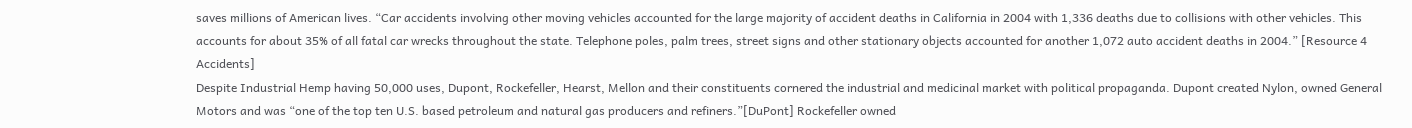saves millions of American lives. “Car accidents involving other moving vehicles accounted for the large majority of accident deaths in California in 2004 with 1,336 deaths due to collisions with other vehicles. This accounts for about 35% of all fatal car wrecks throughout the state. Telephone poles, palm trees, street signs and other stationary objects accounted for another 1,072 auto accident deaths in 2004.” [Resource 4 Accidents]
Despite Industrial Hemp having 50,000 uses, Dupont, Rockefeller, Hearst, Mellon and their constituents cornered the industrial and medicinal market with political propaganda. Dupont created Nylon, owned General Motors and was “one of the top ten U.S. based petroleum and natural gas producers and refiners.”[DuPont] Rockefeller owned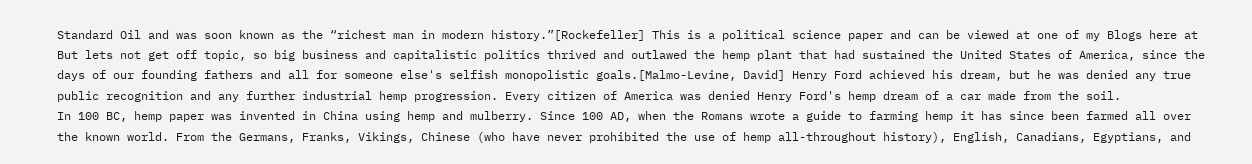Standard Oil and was soon known as the “richest man in modern history.”[Rockefeller] This is a political science paper and can be viewed at one of my Blogs here at But lets not get off topic, so big business and capitalistic politics thrived and outlawed the hemp plant that had sustained the United States of America, since the days of our founding fathers and all for someone else's selfish monopolistic goals.[Malmo-Levine, David] Henry Ford achieved his dream, but he was denied any true public recognition and any further industrial hemp progression. Every citizen of America was denied Henry Ford's hemp dream of a car made from the soil.
In 100 BC, hemp paper was invented in China using hemp and mulberry. Since 100 AD, when the Romans wrote a guide to farming hemp it has since been farmed all over the known world. From the Germans, Franks, Vikings, Chinese (who have never prohibited the use of hemp all-throughout history), English, Canadians, Egyptians, and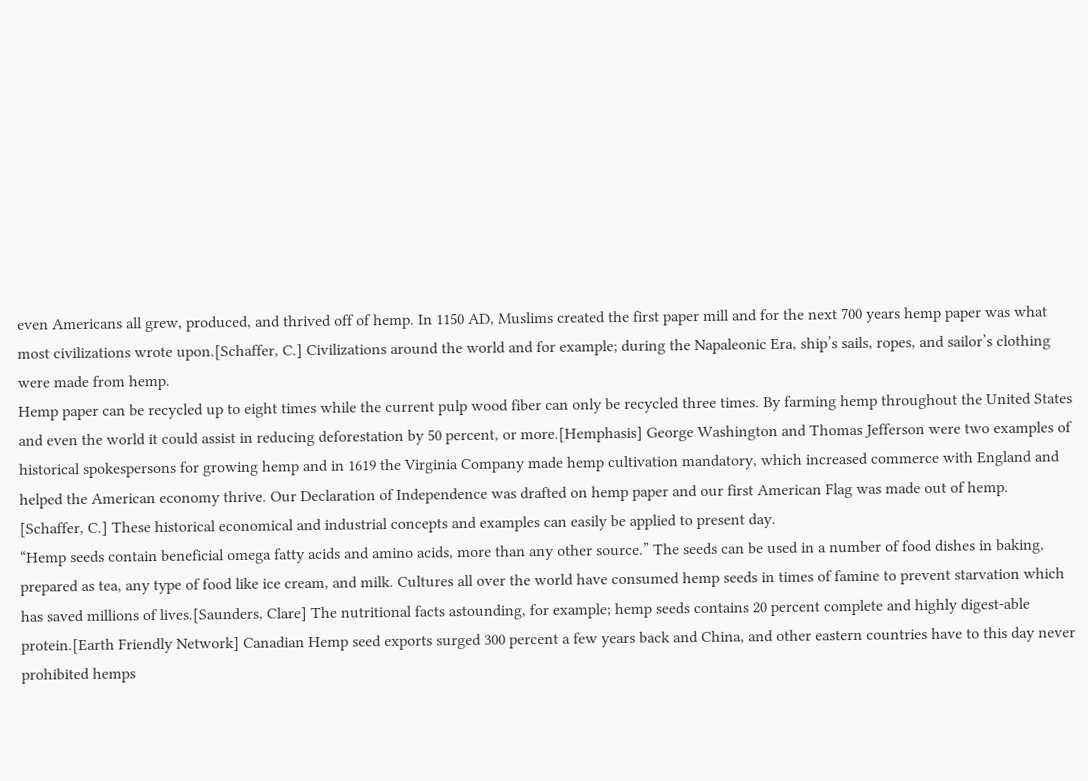even Americans all grew, produced, and thrived off of hemp. In 1150 AD, Muslims created the first paper mill and for the next 700 years hemp paper was what most civilizations wrote upon.[Schaffer, C.] Civilizations around the world and for example; during the Napaleonic Era, ship’s sails, ropes, and sailor’s clothing were made from hemp.
Hemp paper can be recycled up to eight times while the current pulp wood fiber can only be recycled three times. By farming hemp throughout the United States and even the world it could assist in reducing deforestation by 50 percent, or more.[Hemphasis] George Washington and Thomas Jefferson were two examples of historical spokespersons for growing hemp and in 1619 the Virginia Company made hemp cultivation mandatory, which increased commerce with England and helped the American economy thrive. Our Declaration of Independence was drafted on hemp paper and our first American Flag was made out of hemp. [Schaffer, C.] These historical economical and industrial concepts and examples can easily be applied to present day.
“Hemp seeds contain beneficial omega fatty acids and amino acids, more than any other source.” The seeds can be used in a number of food dishes in baking, prepared as tea, any type of food like ice cream, and milk. Cultures all over the world have consumed hemp seeds in times of famine to prevent starvation which has saved millions of lives.[Saunders, Clare] The nutritional facts astounding, for example; hemp seeds contains 20 percent complete and highly digest-able protein.[Earth Friendly Network] Canadian Hemp seed exports surged 300 percent a few years back and China, and other eastern countries have to this day never prohibited hemps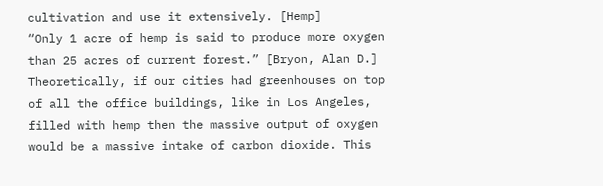cultivation and use it extensively. [Hemp]
“Only 1 acre of hemp is said to produce more oxygen than 25 acres of current forest.” [Bryon, Alan D.] Theoretically, if our cities had greenhouses on top of all the office buildings, like in Los Angeles, filled with hemp then the massive output of oxygen would be a massive intake of carbon dioxide. This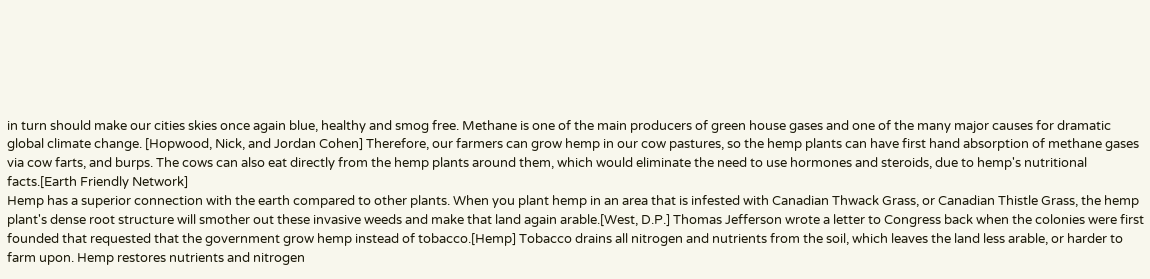in turn should make our cities skies once again blue, healthy and smog free. Methane is one of the main producers of green house gases and one of the many major causes for dramatic global climate change. [Hopwood, Nick, and Jordan Cohen] Therefore, our farmers can grow hemp in our cow pastures, so the hemp plants can have first hand absorption of methane gases via cow farts, and burps. The cows can also eat directly from the hemp plants around them, which would eliminate the need to use hormones and steroids, due to hemp's nutritional facts.[Earth Friendly Network]
Hemp has a superior connection with the earth compared to other plants. When you plant hemp in an area that is infested with Canadian Thwack Grass, or Canadian Thistle Grass, the hemp plant's dense root structure will smother out these invasive weeds and make that land again arable.[West, D.P.] Thomas Jefferson wrote a letter to Congress back when the colonies were first founded that requested that the government grow hemp instead of tobacco.[Hemp] Tobacco drains all nitrogen and nutrients from the soil, which leaves the land less arable, or harder to farm upon. Hemp restores nutrients and nitrogen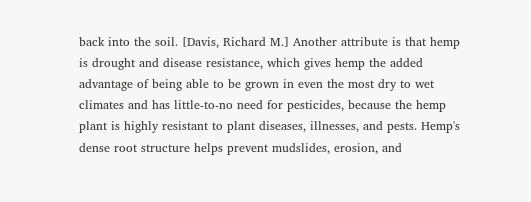back into the soil. [Davis, Richard M.] Another attribute is that hemp is drought and disease resistance, which gives hemp the added advantage of being able to be grown in even the most dry to wet climates and has little-to-no need for pesticides, because the hemp plant is highly resistant to plant diseases, illnesses, and pests. Hemp's dense root structure helps prevent mudslides, erosion, and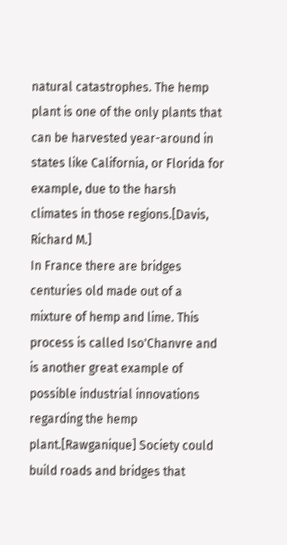natural catastrophes. The hemp plant is one of the only plants that can be harvested year-around in states like California, or Florida for example, due to the harsh climates in those regions.[Davis, Richard M.]
In France there are bridges centuries old made out of a mixture of hemp and lime. This process is called Iso'Chanvre and is another great example of possible industrial innovations regarding the hemp plant.[Rawganique] Society could build roads and bridges that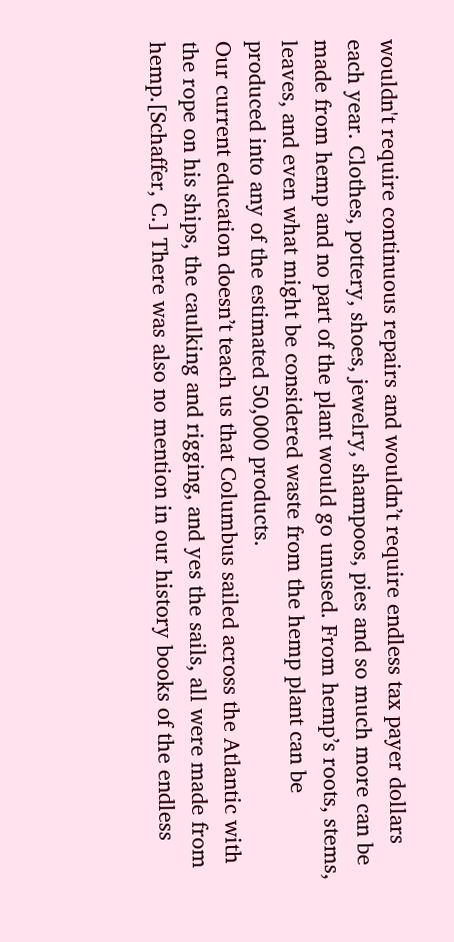wouldn't require continuous repairs and wouldn’t require endless tax payer dollars each year. Clothes, pottery, shoes, jewelry, shampoos, pies and so much more can be made from hemp and no part of the plant would go unused. From hemp’s roots, stems, leaves, and even what might be considered waste from the hemp plant can be produced into any of the estimated 50,000 products.
Our current education doesn’t teach us that Columbus sailed across the Atlantic with the rope on his ships, the caulking and rigging, and yes the sails, all were made from hemp.[Schaffer, C.] There was also no mention in our history books of the endless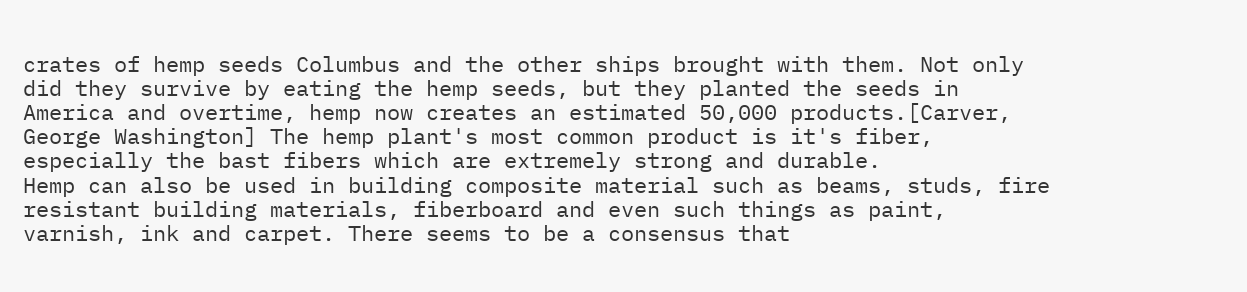crates of hemp seeds Columbus and the other ships brought with them. Not only did they survive by eating the hemp seeds, but they planted the seeds in America and overtime, hemp now creates an estimated 50,000 products.[Carver, George Washington] The hemp plant's most common product is it's fiber, especially the bast fibers which are extremely strong and durable.
Hemp can also be used in building composite material such as beams, studs, fire resistant building materials, fiberboard and even such things as paint, varnish, ink and carpet. There seems to be a consensus that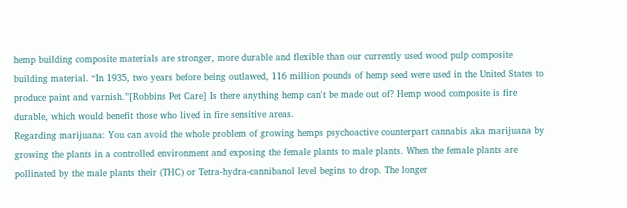hemp building composite materials are stronger, more durable and flexible than our currently used wood pulp composite building material. “In 1935, two years before being outlawed, 116 million pounds of hemp seed were used in the United States to produce paint and varnish.”[Robbins Pet Care] Is there anything hemp can't be made out of? Hemp wood composite is fire durable, which would benefit those who lived in fire sensitive areas.
Regarding marijuana: You can avoid the whole problem of growing hemps psychoactive counterpart cannabis aka marijuana by growing the plants in a controlled environment and exposing the female plants to male plants. When the female plants are pollinated by the male plants their (THC) or Tetra-hydra-cannibanol level begins to drop. The longer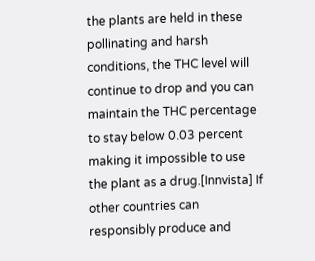the plants are held in these pollinating and harsh conditions, the THC level will continue to drop and you can maintain the THC percentage to stay below 0.03 percent making it impossible to use the plant as a drug.[Innvista] If other countries can responsibly produce and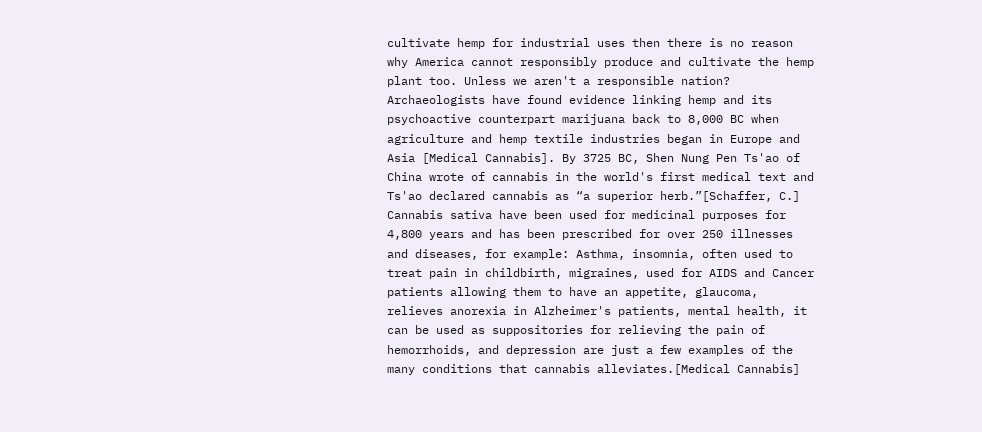cultivate hemp for industrial uses then there is no reason why America cannot responsibly produce and cultivate the hemp plant too. Unless we aren't a responsible nation?
Archaeologists have found evidence linking hemp and its psychoactive counterpart marijuana back to 8,000 BC when agriculture and hemp textile industries began in Europe and Asia [Medical Cannabis]. By 3725 BC, Shen Nung Pen Ts'ao of China wrote of cannabis in the world's first medical text and Ts'ao declared cannabis as “a superior herb.”[Schaffer, C.] Cannabis sativa have been used for medicinal purposes for 4,800 years and has been prescribed for over 250 illnesses and diseases, for example: Asthma, insomnia, often used to treat pain in childbirth, migraines, used for AIDS and Cancer patients allowing them to have an appetite, glaucoma, relieves anorexia in Alzheimer's patients, mental health, it can be used as suppositories for relieving the pain of hemorrhoids, and depression are just a few examples of the many conditions that cannabis alleviates.[Medical Cannabis]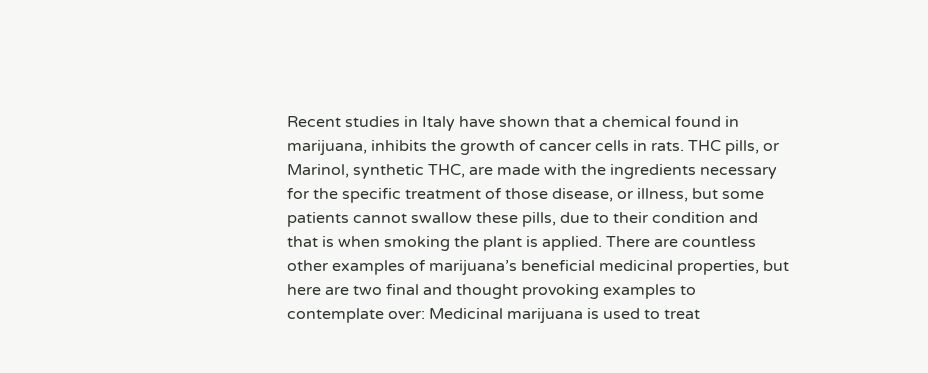Recent studies in Italy have shown that a chemical found in marijuana, inhibits the growth of cancer cells in rats. THC pills, or Marinol, synthetic THC, are made with the ingredients necessary for the specific treatment of those disease, or illness, but some patients cannot swallow these pills, due to their condition and that is when smoking the plant is applied. There are countless other examples of marijuana’s beneficial medicinal properties, but here are two final and thought provoking examples to contemplate over: Medicinal marijuana is used to treat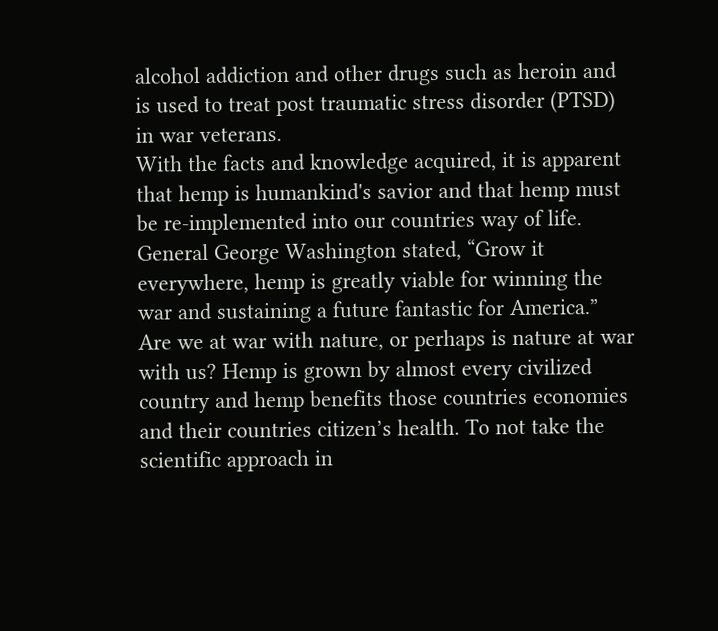alcohol addiction and other drugs such as heroin and is used to treat post traumatic stress disorder (PTSD) in war veterans.
With the facts and knowledge acquired, it is apparent that hemp is humankind's savior and that hemp must be re-implemented into our countries way of life. General George Washington stated, “Grow it everywhere, hemp is greatly viable for winning the war and sustaining a future fantastic for America.”
Are we at war with nature, or perhaps is nature at war with us? Hemp is grown by almost every civilized country and hemp benefits those countries economies and their countries citizen’s health. To not take the scientific approach in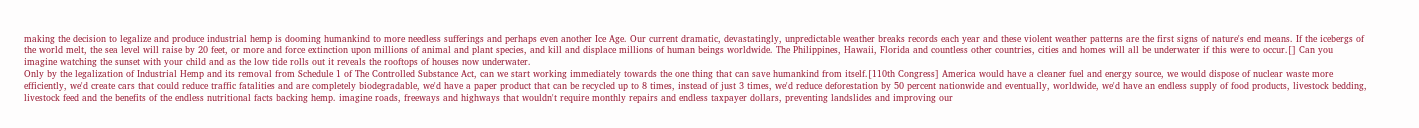making the decision to legalize and produce industrial hemp is dooming humankind to more needless sufferings and perhaps even another Ice Age. Our current dramatic, devastatingly, unpredictable weather breaks records each year and these violent weather patterns are the first signs of nature's end means. If the icebergs of the world melt, the sea level will raise by 20 feet, or more and force extinction upon millions of animal and plant species, and kill and displace millions of human beings worldwide. The Philippines, Hawaii, Florida and countless other countries, cities and homes will all be underwater if this were to occur.[] Can you imagine watching the sunset with your child and as the low tide rolls out it reveals the rooftops of houses now underwater.
Only by the legalization of Industrial Hemp and its removal from Schedule 1 of The Controlled Substance Act, can we start working immediately towards the one thing that can save humankind from itself.[110th Congress] America would have a cleaner fuel and energy source, we would dispose of nuclear waste more efficiently, we'd create cars that could reduce traffic fatalities and are completely biodegradable, we'd have a paper product that can be recycled up to 8 times, instead of just 3 times, we'd reduce deforestation by 50 percent nationwide and eventually, worldwide, we'd have an endless supply of food products, livestock bedding, livestock feed and the benefits of the endless nutritional facts backing hemp. imagine roads, freeways and highways that wouldn't require monthly repairs and endless taxpayer dollars, preventing landslides and improving our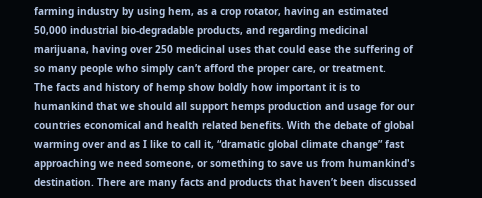farming industry by using hem, as a crop rotator, having an estimated 50,000 industrial bio-degradable products, and regarding medicinal marijuana, having over 250 medicinal uses that could ease the suffering of so many people who simply can’t afford the proper care, or treatment.
The facts and history of hemp show boldly how important it is to humankind that we should all support hemps production and usage for our countries economical and health related benefits. With the debate of global warming over and as I like to call it, “dramatic global climate change” fast approaching we need someone, or something to save us from humankind's destination. There are many facts and products that haven’t been discussed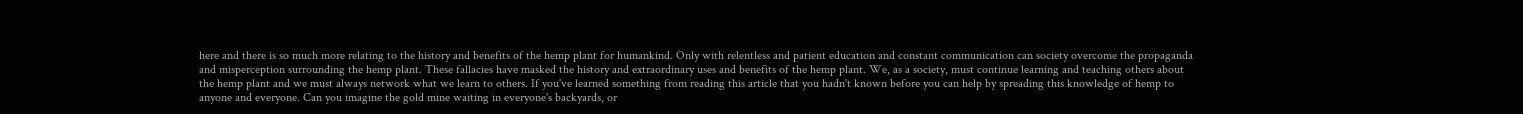here and there is so much more relating to the history and benefits of the hemp plant for humankind. Only with relentless and patient education and constant communication can society overcome the propaganda and misperception surrounding the hemp plant. These fallacies have masked the history and extraordinary uses and benefits of the hemp plant. We, as a society, must continue learning and teaching others about the hemp plant and we must always network what we learn to others. If you've learned something from reading this article that you hadn't known before you can help by spreading this knowledge of hemp to anyone and everyone. Can you imagine the gold mine waiting in everyone's backyards, or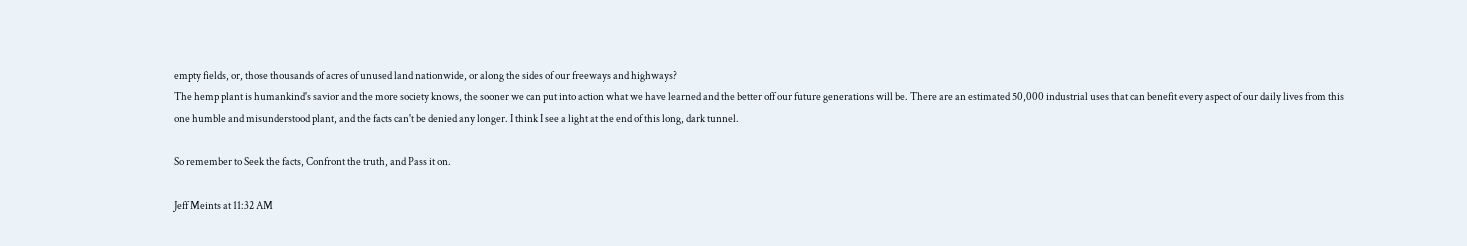empty fields, or, those thousands of acres of unused land nationwide, or along the sides of our freeways and highways?
The hemp plant is humankind's savior and the more society knows, the sooner we can put into action what we have learned and the better off our future generations will be. There are an estimated 50,000 industrial uses that can benefit every aspect of our daily lives from this one humble and misunderstood plant, and the facts can't be denied any longer. I think I see a light at the end of this long, dark tunnel.

So remember to Seek the facts, Confront the truth, and Pass it on.

Jeff Meints at 11:32 AM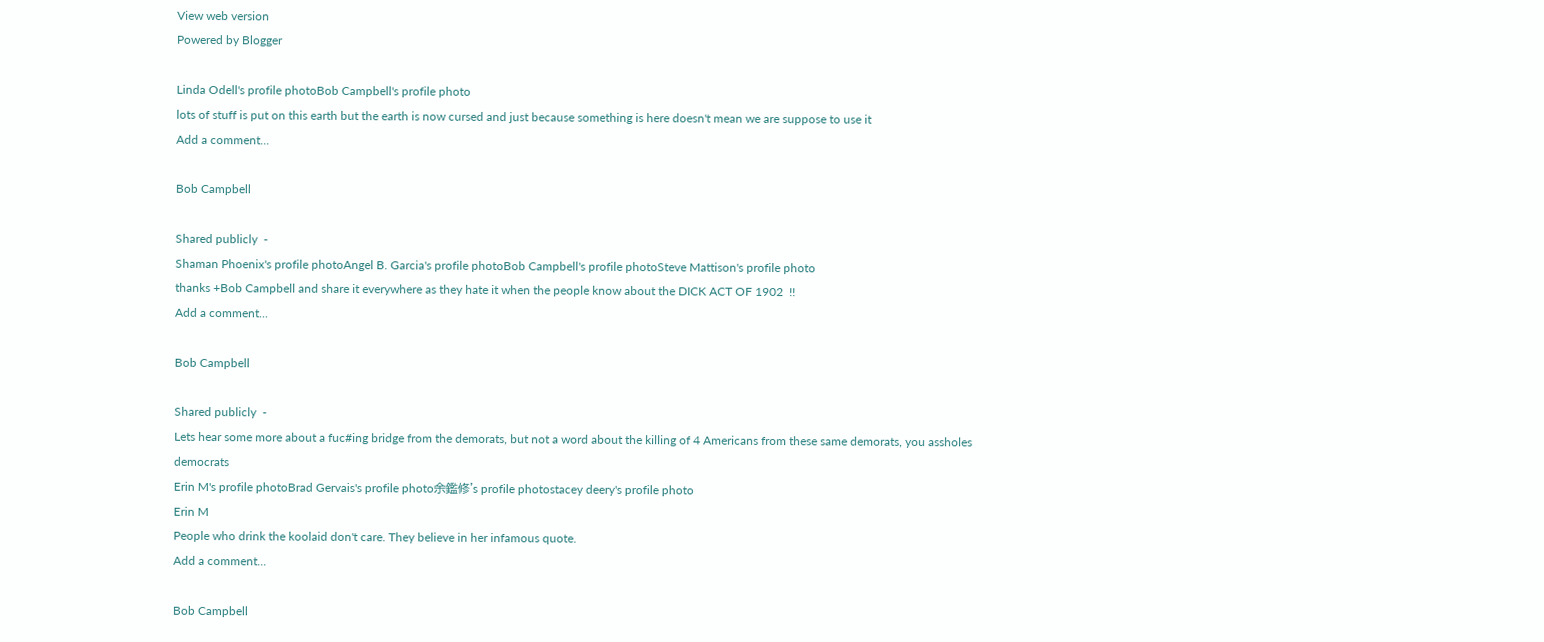View web version
Powered by Blogger

Linda Odell's profile photoBob Campbell's profile photo
lots of stuff is put on this earth but the earth is now cursed and just because something is here doesn't mean we are suppose to use it
Add a comment...

Bob Campbell

Shared publicly  -
Shaman Phoenix's profile photoAngel B. Garcia's profile photoBob Campbell's profile photoSteve Mattison's profile photo
thanks +Bob Campbell and share it everywhere as they hate it when the people know about the DICK ACT OF 1902  !!
Add a comment...

Bob Campbell

Shared publicly  -
Lets hear some more about a fuc#ing bridge from the demorats, but not a word about the killing of 4 Americans from these same demorats, you assholes democrats
Erin M's profile photoBrad Gervais's profile photo余鑑修's profile photostacey deery's profile photo
Erin M
People who drink the koolaid don't care. They believe in her infamous quote.
Add a comment...

Bob Campbell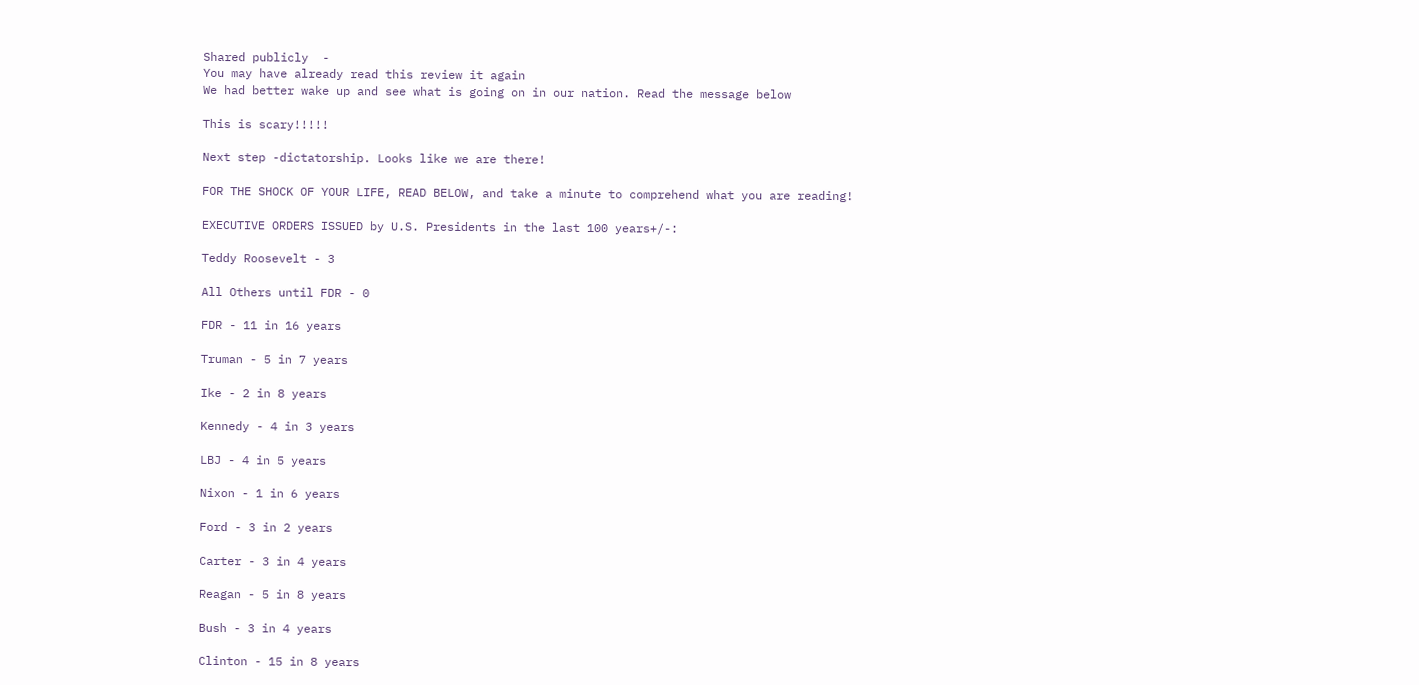Shared publicly  -
You may have already read this review it again
We had better wake up and see what is going on in our nation. Read the message below

This is scary!!!!!

Next step -dictatorship. Looks like we are there!

FOR THE SHOCK OF YOUR LIFE, READ BELOW, and take a minute to comprehend what you are reading!

EXECUTIVE ORDERS ISSUED by U.S. Presidents in the last 100 years+/-:

Teddy Roosevelt - 3

All Others until FDR - 0

FDR - 11 in 16 years

Truman - 5 in 7 years

Ike - 2 in 8 years

Kennedy - 4 in 3 years

LBJ - 4 in 5 years

Nixon - 1 in 6 years

Ford - 3 in 2 years

Carter - 3 in 4 years

Reagan - 5 in 8 years

Bush - 3 in 4 years

Clinton - 15 in 8 years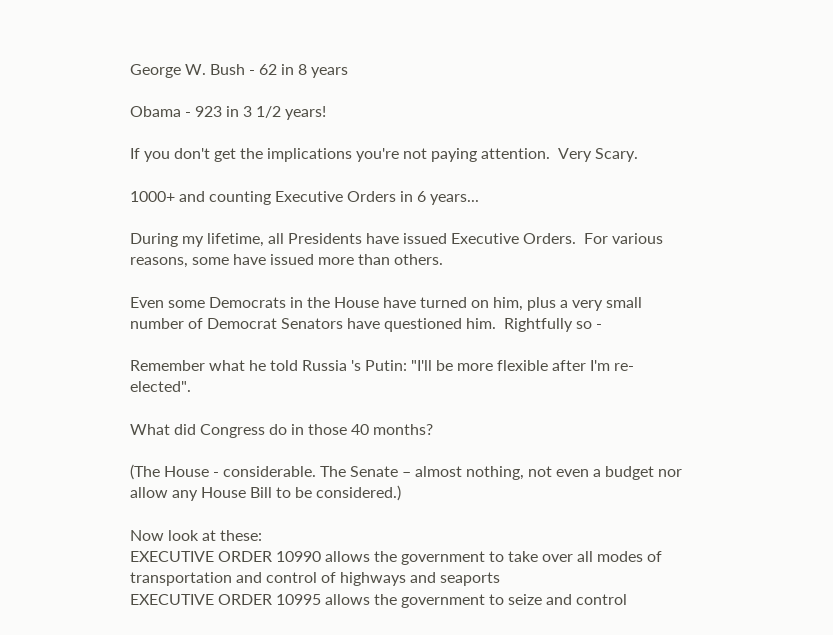George W. Bush - 62 in 8 years

Obama - 923 in 3 1/2 years!

If you don't get the implications you're not paying attention.  Very Scary.

1000+ and counting Executive Orders in 6 years...

During my lifetime, all Presidents have issued Executive Orders.  For various reasons, some have issued more than others.

Even some Democrats in the House have turned on him, plus a very small number of Democrat Senators have questioned him.  Rightfully so -

Remember what he told Russia 's Putin: "I'll be more flexible after I'm re-elected".

What did Congress do in those 40 months?

(The House - considerable. The Senate – almost nothing, not even a budget nor allow any House Bill to be considered.)

Now look at these:
EXECUTIVE ORDER 10990 allows the government to take over all modes of transportation and control of highways and seaports
EXECUTIVE ORDER 10995 allows the government to seize and control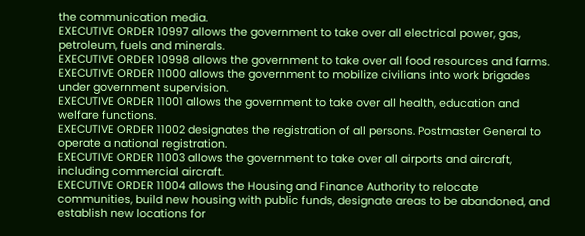the communication media.
EXECUTIVE ORDER 10997 allows the government to take over all electrical power, gas, petroleum, fuels and minerals.
EXECUTIVE ORDER 10998 allows the government to take over all food resources and farms.
EXECUTIVE ORDER 11000 allows the government to mobilize civilians into work brigades under government supervision.
EXECUTIVE ORDER 11001 allows the government to take over all health, education and welfare functions.
EXECUTIVE ORDER 11002 designates the registration of all persons. Postmaster General to operate a national registration.
EXECUTIVE ORDER 11003 allows the government to take over all airports and aircraft, including commercial aircraft.
EXECUTIVE ORDER 11004 allows the Housing and Finance Authority to relocate communities, build new housing with public funds, designate areas to be abandoned, and establish new locations for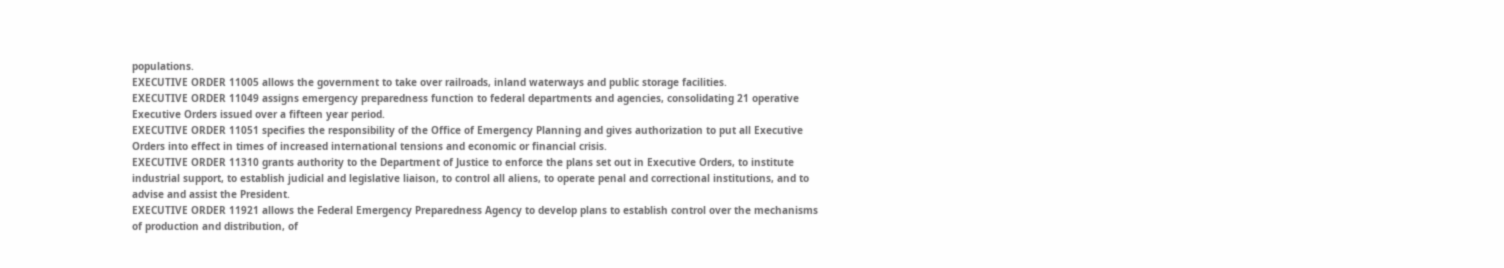populations.
EXECUTIVE ORDER 11005 allows the government to take over railroads, inland waterways and public storage facilities.
EXECUTIVE ORDER 11049 assigns emergency preparedness function to federal departments and agencies, consolidating 21 operative Executive Orders issued over a fifteen year period.
EXECUTIVE ORDER 11051 specifies the responsibility of the Office of Emergency Planning and gives authorization to put all Executive Orders into effect in times of increased international tensions and economic or financial crisis.
EXECUTIVE ORDER 11310 grants authority to the Department of Justice to enforce the plans set out in Executive Orders, to institute industrial support, to establish judicial and legislative liaison, to control all aliens, to operate penal and correctional institutions, and to advise and assist the President.
EXECUTIVE ORDER 11921 allows the Federal Emergency Preparedness Agency to develop plans to establish control over the mechanisms of production and distribution, of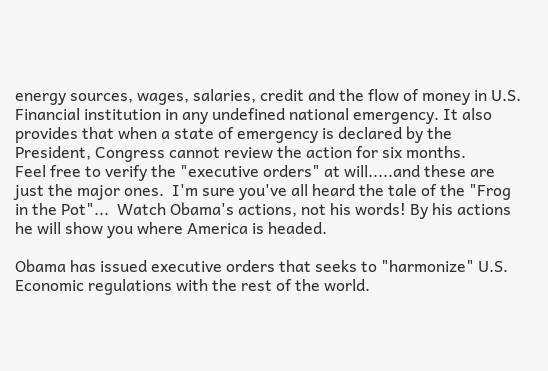energy sources, wages, salaries, credit and the flow of money in U.S. Financial institution in any undefined national emergency. It also provides that when a state of emergency is declared by the President, Congress cannot review the action for six months.
Feel free to verify the "executive orders" at will.....and these are just the major ones.  I'm sure you've all heard the tale of the "Frog in the Pot"...  Watch Obama's actions, not his words! By his actions he will show you where America is headed.

Obama has issued executive orders that seeks to "harmonize" U.S. Economic regulations with the rest of the world.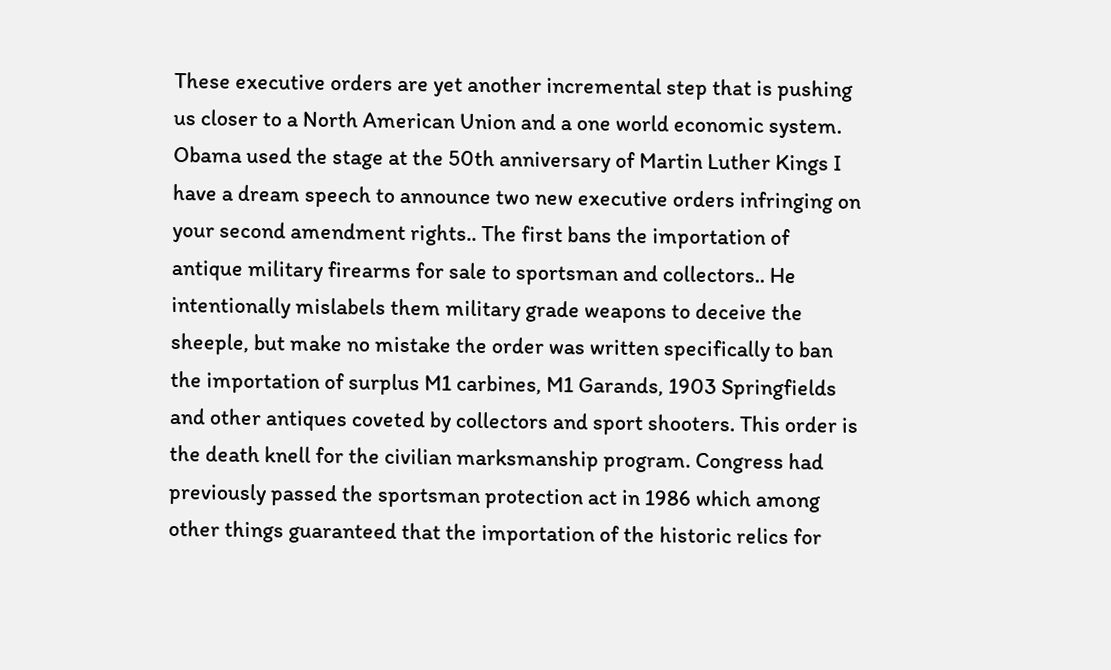These executive orders are yet another incremental step that is pushing us closer to a North American Union and a one world economic system.
Obama used the stage at the 50th anniversary of Martin Luther Kings I have a dream speech to announce two new executive orders infringing on your second amendment rights.. The first bans the importation of antique military firearms for sale to sportsman and collectors.. He intentionally mislabels them military grade weapons to deceive the sheeple, but make no mistake the order was written specifically to ban the importation of surplus M1 carbines, M1 Garands, 1903 Springfields and other antiques coveted by collectors and sport shooters. This order is the death knell for the civilian marksmanship program. Congress had previously passed the sportsman protection act in 1986 which among other things guaranteed that the importation of the historic relics for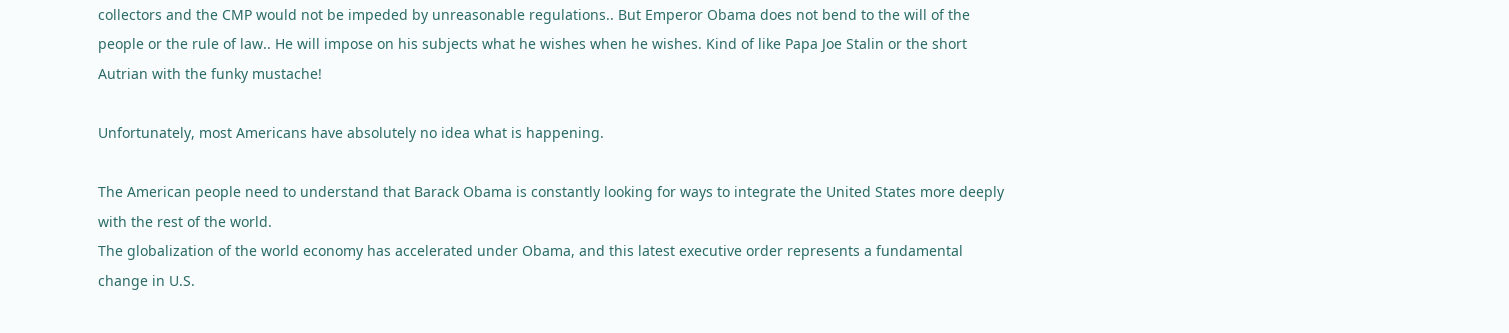collectors and the CMP would not be impeded by unreasonable regulations.. But Emperor Obama does not bend to the will of the people or the rule of law.. He will impose on his subjects what he wishes when he wishes. Kind of like Papa Joe Stalin or the short Autrian with the funky mustache!

Unfortunately, most Americans have absolutely no idea what is happening.

The American people need to understand that Barack Obama is constantly looking for ways to integrate the United States more deeply with the rest of the world.
The globalization of the world economy has accelerated under Obama, and this latest executive order represents a fundamental change in U.S.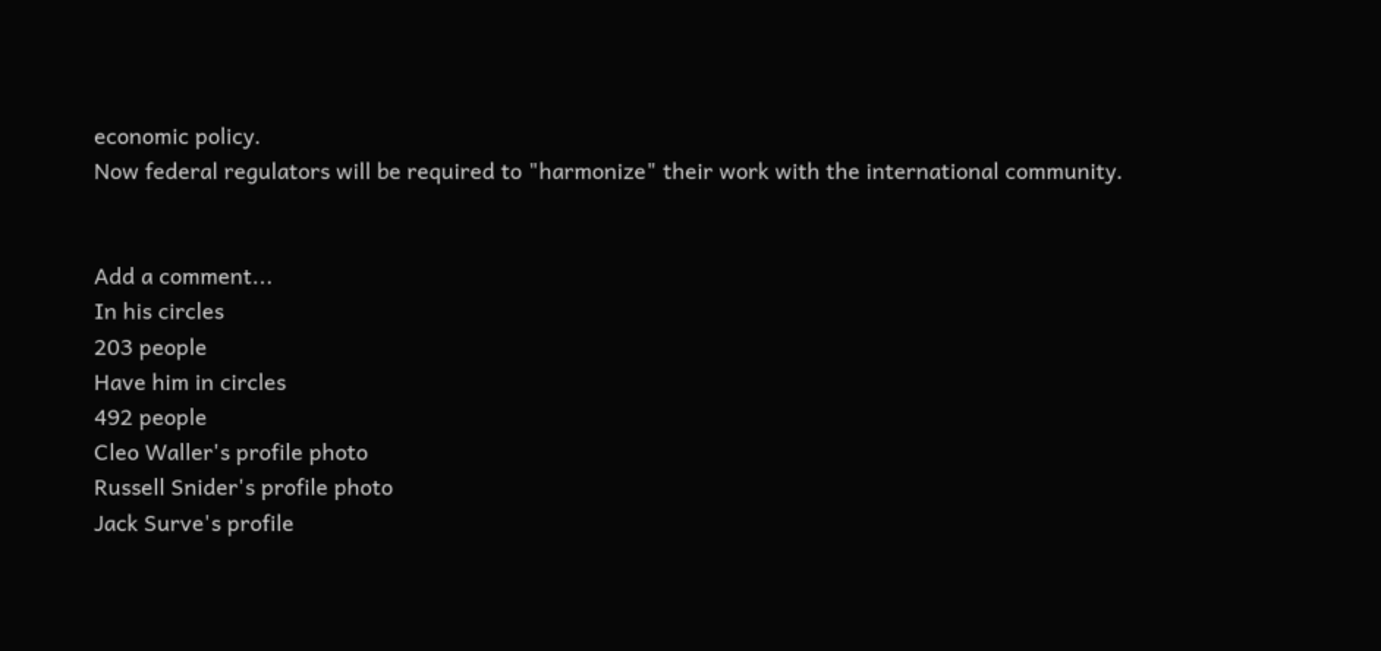economic policy.
Now federal regulators will be required to "harmonize" their work with the international community.


Add a comment...
In his circles
203 people
Have him in circles
492 people
Cleo Waller's profile photo
Russell Snider's profile photo
Jack Surve's profile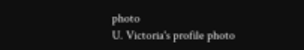photo
U. Victoria's profile photo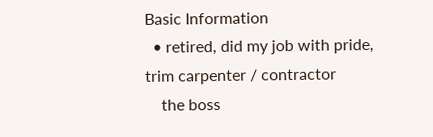Basic Information
  • retired, did my job with pride, trim carpenter / contractor
    the boss